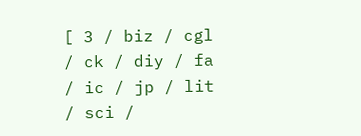[ 3 / biz / cgl / ck / diy / fa / ic / jp / lit / sci /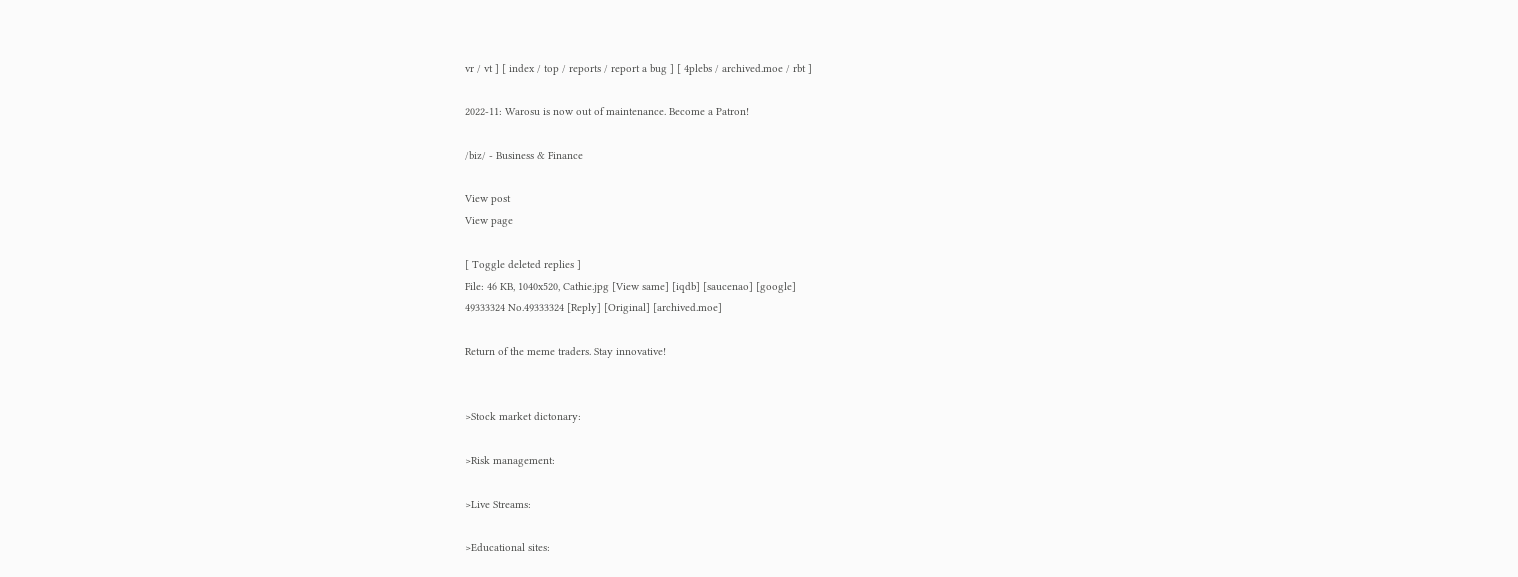vr / vt ] [ index / top / reports / report a bug ] [ 4plebs / archived.moe / rbt ]

2022-11: Warosu is now out of maintenance. Become a Patron!

/biz/ - Business & Finance

View post
View page

[ Toggle deleted replies ]
File: 46 KB, 1040x520, Cathie.jpg [View same] [iqdb] [saucenao] [google]
49333324 No.49333324 [Reply] [Original] [archived.moe]

Return of the meme traders. Stay innovative!


>Stock market dictonary:

>Risk management:

>Live Streams:

>Educational sites: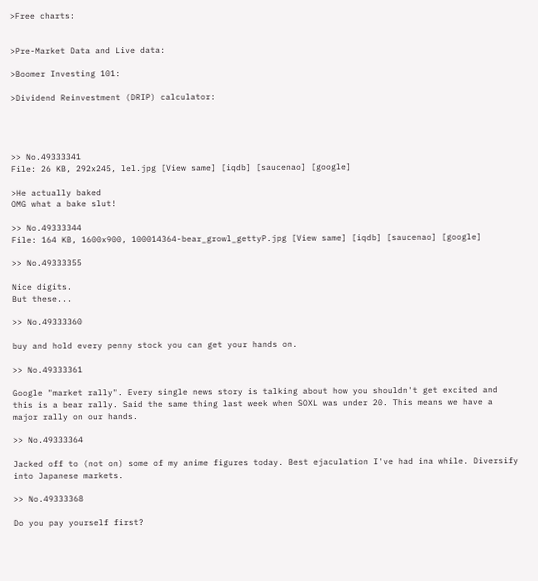>Free charts:


>Pre-Market Data and Live data:

>Boomer Investing 101:

>Dividend Reinvestment (DRIP) calculator:




>> No.49333341
File: 26 KB, 292x245, lel.jpg [View same] [iqdb] [saucenao] [google]

>He actually baked
OMG what a bake slut!

>> No.49333344
File: 164 KB, 1600x900, 100014364-bear_growl_gettyP.jpg [View same] [iqdb] [saucenao] [google]

>> No.49333355

Nice digits.
But these...

>> No.49333360

buy and hold every penny stock you can get your hands on.

>> No.49333361

Google "market rally". Every single news story is talking about how you shouldn't get excited and this is a bear rally. Said the same thing last week when SOXL was under 20. This means we have a major rally on our hands.

>> No.49333364

Jacked off to (not on) some of my anime figures today. Best ejaculation I've had ina while. Diversify into Japanese markets.

>> No.49333368

Do you pay yourself first?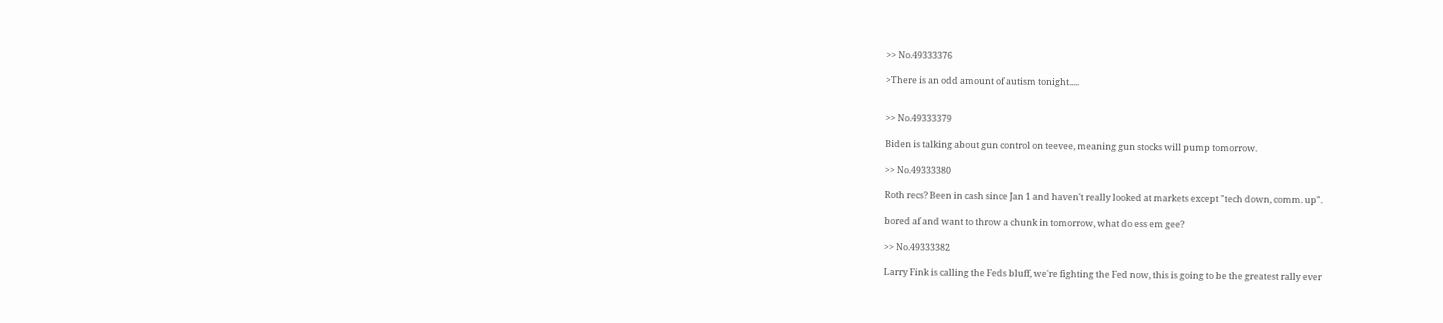>> No.49333376

>There is an odd amount of autism tonight.....


>> No.49333379

Biden is talking about gun control on teevee, meaning gun stocks will pump tomorrow.

>> No.49333380

Roth recs? Been in cash since Jan 1 and haven't really looked at markets except "tech down, comm. up".

bored af and want to throw a chunk in tomorrow, what do ess em gee?

>> No.49333382

Larry Fink is calling the Feds bluff, we're fighting the Fed now, this is going to be the greatest rally ever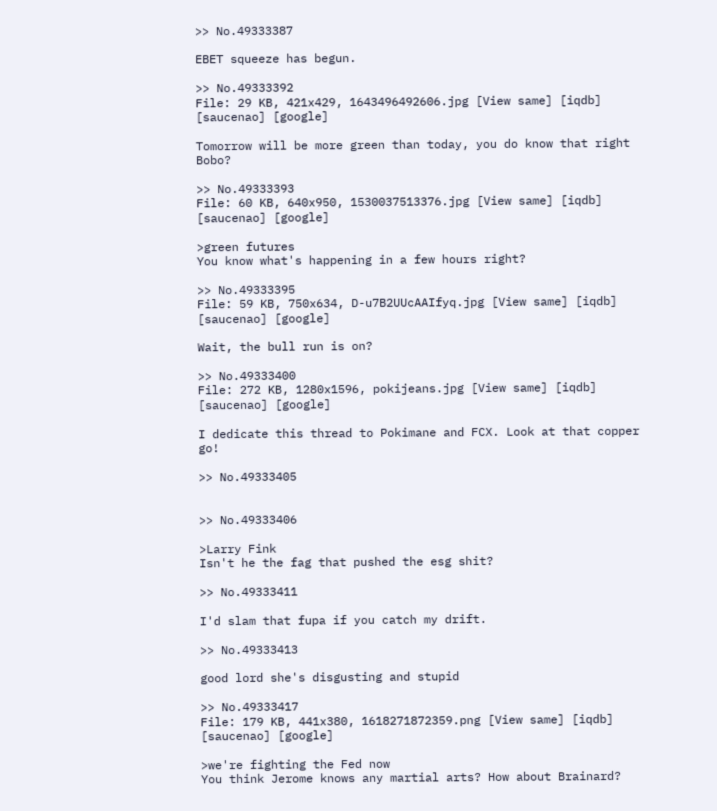>> No.49333387

EBET squeeze has begun.

>> No.49333392
File: 29 KB, 421x429, 1643496492606.jpg [View same] [iqdb] [saucenao] [google]

Tomorrow will be more green than today, you do know that right Bobo?

>> No.49333393
File: 60 KB, 640x950, 1530037513376.jpg [View same] [iqdb] [saucenao] [google]

>green futures
You know what's happening in a few hours right?

>> No.49333395
File: 59 KB, 750x634, D-u7B2UUcAAIfyq.jpg [View same] [iqdb] [saucenao] [google]

Wait, the bull run is on?

>> No.49333400
File: 272 KB, 1280x1596, pokijeans.jpg [View same] [iqdb] [saucenao] [google]

I dedicate this thread to Pokimane and FCX. Look at that copper go!

>> No.49333405


>> No.49333406

>Larry Fink
Isn't he the fag that pushed the esg shit?

>> No.49333411

I'd slam that fupa if you catch my drift.

>> No.49333413

good lord she's disgusting and stupid

>> No.49333417
File: 179 KB, 441x380, 1618271872359.png [View same] [iqdb] [saucenao] [google]

>we're fighting the Fed now
You think Jerome knows any martial arts? How about Brainard?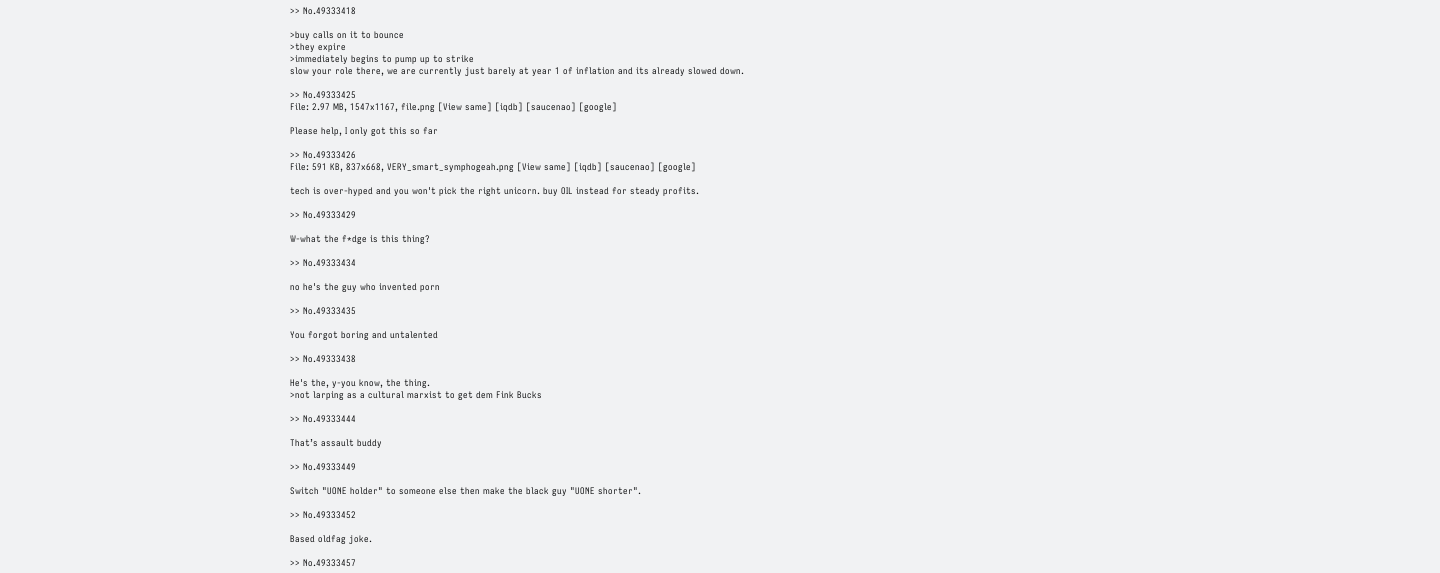>> No.49333418

>buy calls on it to bounce
>they expire
>immediately begins to pump up to strike
slow your role there, we are currently just barely at year 1 of inflation and its already slowed down.

>> No.49333425
File: 2.97 MB, 1547x1167, file.png [View same] [iqdb] [saucenao] [google]

Please help, I only got this so far

>> No.49333426
File: 591 KB, 837x668, VERY_smart_symphogeah.png [View same] [iqdb] [saucenao] [google]

tech is over-hyped and you won't pick the right unicorn. buy OIL instead for steady profits.

>> No.49333429

W-what the f*dge is this thing?

>> No.49333434

no he's the guy who invented porn

>> No.49333435

You forgot boring and untalented

>> No.49333438

He's the, y-you know, the thing.
>not larping as a cultural marxist to get dem Fink Bucks

>> No.49333444

That’s assault buddy

>> No.49333449

Switch "UONE holder" to someone else then make the black guy "UONE shorter".

>> No.49333452

Based oldfag joke.

>> No.49333457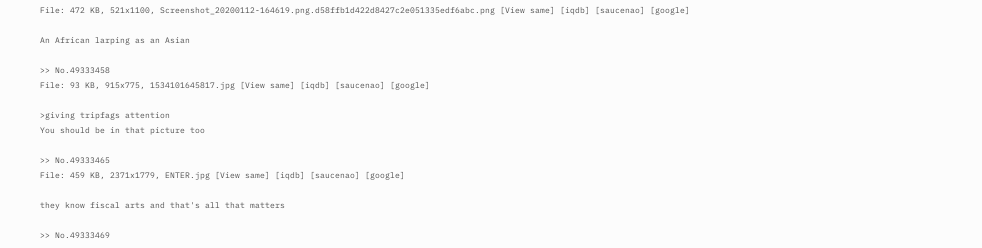File: 472 KB, 521x1100, Screenshot_20200112-164619.png.d58ffb1d422d8427c2e051335edf6abc.png [View same] [iqdb] [saucenao] [google]

An African larping as an Asian

>> No.49333458
File: 93 KB, 915x775, 1534101645817.jpg [View same] [iqdb] [saucenao] [google]

>giving tripfags attention
You should be in that picture too

>> No.49333465
File: 459 KB, 2371x1779, ENTER.jpg [View same] [iqdb] [saucenao] [google]

they know fiscal arts and that's all that matters

>> No.49333469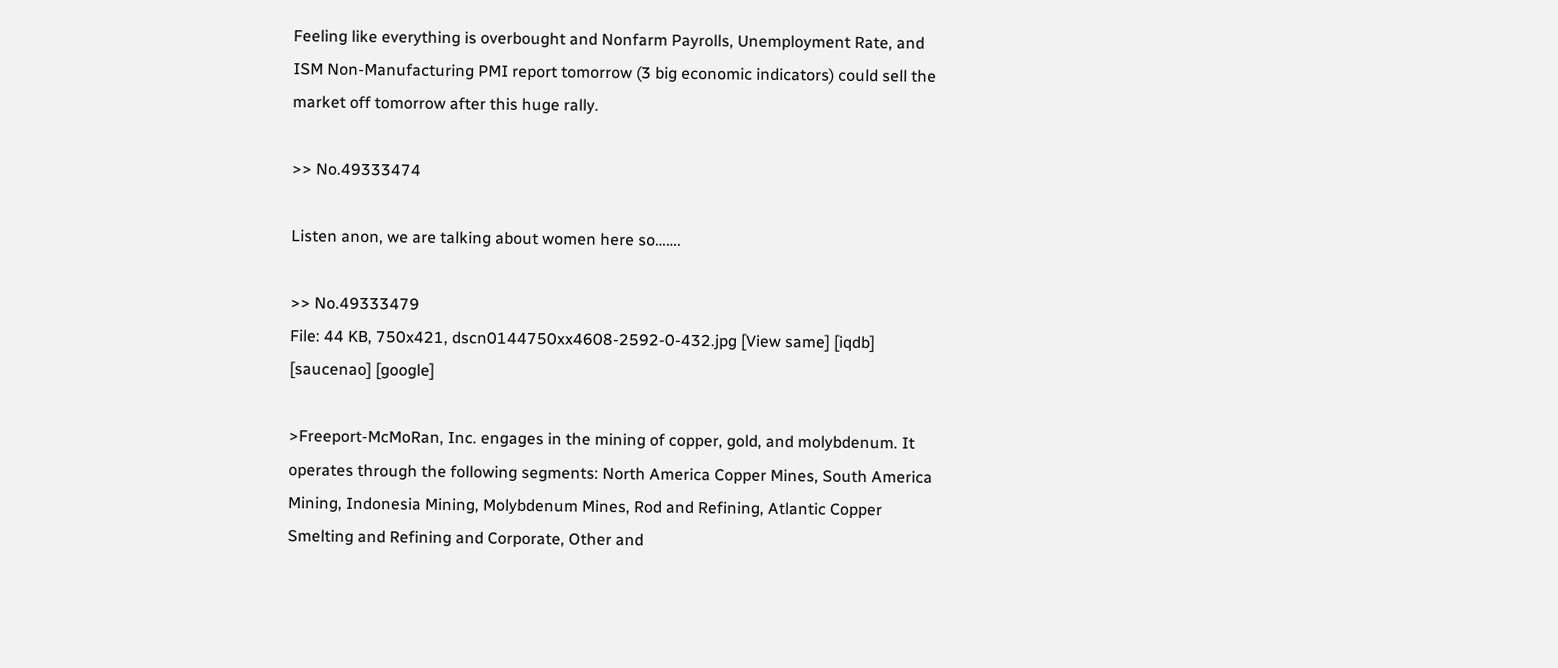Feeling like everything is overbought and Nonfarm Payrolls, Unemployment Rate, and ISM Non-Manufacturing PMI report tomorrow (3 big economic indicators) could sell the market off tomorrow after this huge rally.

>> No.49333474

Listen anon, we are talking about women here so…….

>> No.49333479
File: 44 KB, 750x421, dscn0144750xx4608-2592-0-432.jpg [View same] [iqdb] [saucenao] [google]

>Freeport-McMoRan, Inc. engages in the mining of copper, gold, and molybdenum. It operates through the following segments: North America Copper Mines, South America Mining, Indonesia Mining, Molybdenum Mines, Rod and Refining, Atlantic Copper Smelting and Refining and Corporate, Other and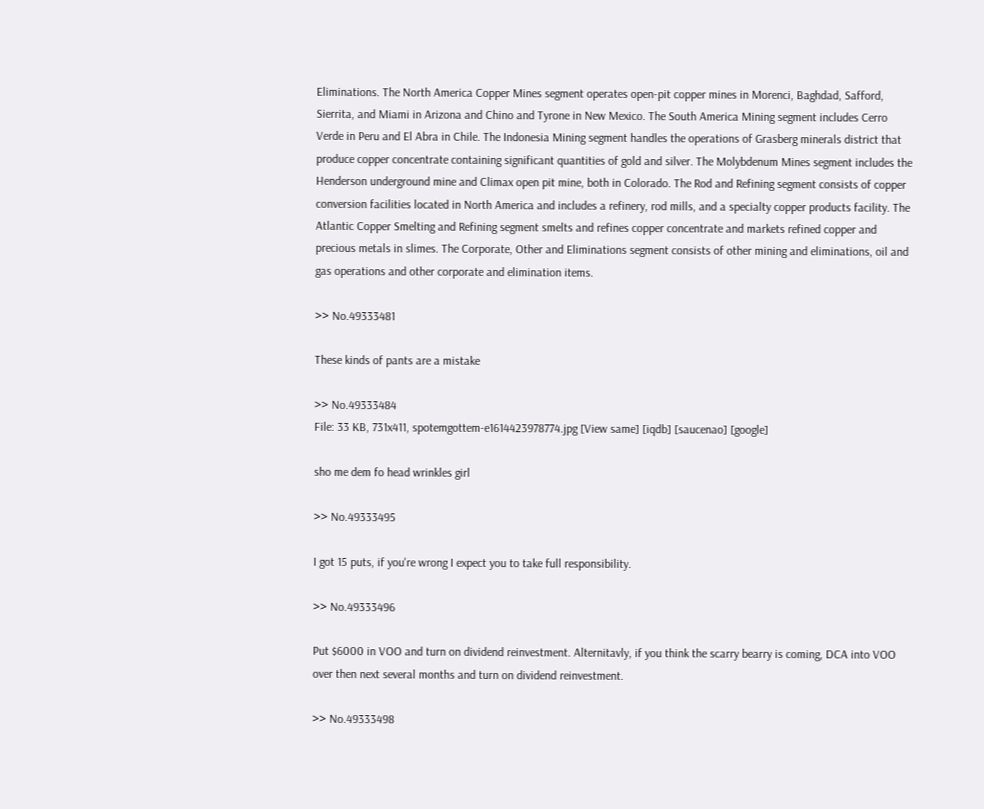Eliminations. The North America Copper Mines segment operates open-pit copper mines in Morenci, Baghdad, Safford, Sierrita, and Miami in Arizona and Chino and Tyrone in New Mexico. The South America Mining segment includes Cerro Verde in Peru and El Abra in Chile. The Indonesia Mining segment handles the operations of Grasberg minerals district that produce copper concentrate containing significant quantities of gold and silver. The Molybdenum Mines segment includes the Henderson underground mine and Climax open pit mine, both in Colorado. The Rod and Refining segment consists of copper conversion facilities located in North America and includes a refinery, rod mills, and a specialty copper products facility. The Atlantic Copper Smelting and Refining segment smelts and refines copper concentrate and markets refined copper and precious metals in slimes. The Corporate, Other and Eliminations segment consists of other mining and eliminations, oil and gas operations and other corporate and elimination items.

>> No.49333481

These kinds of pants are a mistake

>> No.49333484
File: 33 KB, 731x411, spotemgottem-e1614423978774.jpg [View same] [iqdb] [saucenao] [google]

sho me dem fo head wrinkles girl

>> No.49333495

I got 15 puts, if you're wrong I expect you to take full responsibility.

>> No.49333496

Put $6000 in VOO and turn on dividend reinvestment. Alternitavly, if you think the scarry bearry is coming, DCA into VOO over then next several months and turn on dividend reinvestment.

>> No.49333498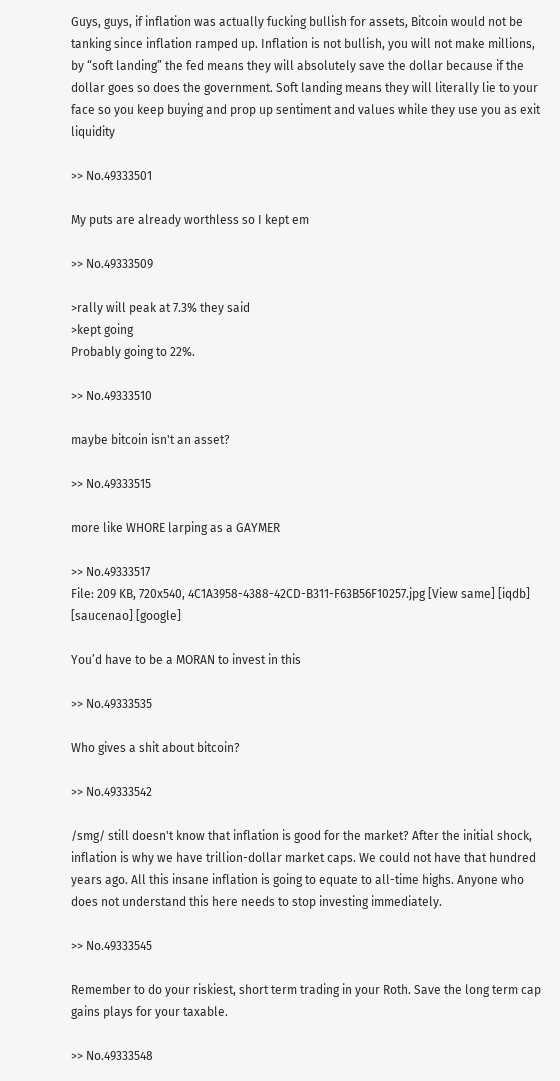Guys, guys, if inflation was actually fucking bullish for assets, Bitcoin would not be tanking since inflation ramped up. Inflation is not bullish, you will not make millions, by “soft landing” the fed means they will absolutely save the dollar because if the dollar goes so does the government. Soft landing means they will literally lie to your face so you keep buying and prop up sentiment and values while they use you as exit liquidity

>> No.49333501

My puts are already worthless so I kept em

>> No.49333509

>rally will peak at 7.3% they said
>kept going
Probably going to 22%.

>> No.49333510

maybe bitcoin isn't an asset?

>> No.49333515

more like WHORE larping as a GAYMER

>> No.49333517
File: 209 KB, 720x540, 4C1A3958-4388-42CD-B311-F63B56F10257.jpg [View same] [iqdb] [saucenao] [google]

You’d have to be a MORAN to invest in this

>> No.49333535

Who gives a shit about bitcoin?

>> No.49333542

/smg/ still doesn't know that inflation is good for the market? After the initial shock, inflation is why we have trillion-dollar market caps. We could not have that hundred years ago. All this insane inflation is going to equate to all-time highs. Anyone who does not understand this here needs to stop investing immediately.

>> No.49333545

Remember to do your riskiest, short term trading in your Roth. Save the long term cap gains plays for your taxable.

>> No.49333548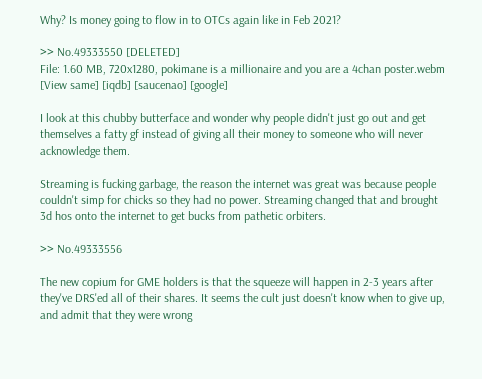Why? Is money going to flow in to OTCs again like in Feb 2021?

>> No.49333550 [DELETED]
File: 1.60 MB, 720x1280, pokimane is a millionaire and you are a 4chan poster.webm [View same] [iqdb] [saucenao] [google]

I look at this chubby butterface and wonder why people didn't just go out and get themselves a fatty gf instead of giving all their money to someone who will never acknowledge them.

Streaming is fucking garbage, the reason the internet was great was because people couldn't simp for chicks so they had no power. Streaming changed that and brought 3d hos onto the internet to get bucks from pathetic orbiters.

>> No.49333556

The new copium for GME holders is that the squeeze will happen in 2-3 years after they've DRS'ed all of their shares. It seems the cult just doesn't know when to give up, and admit that they were wrong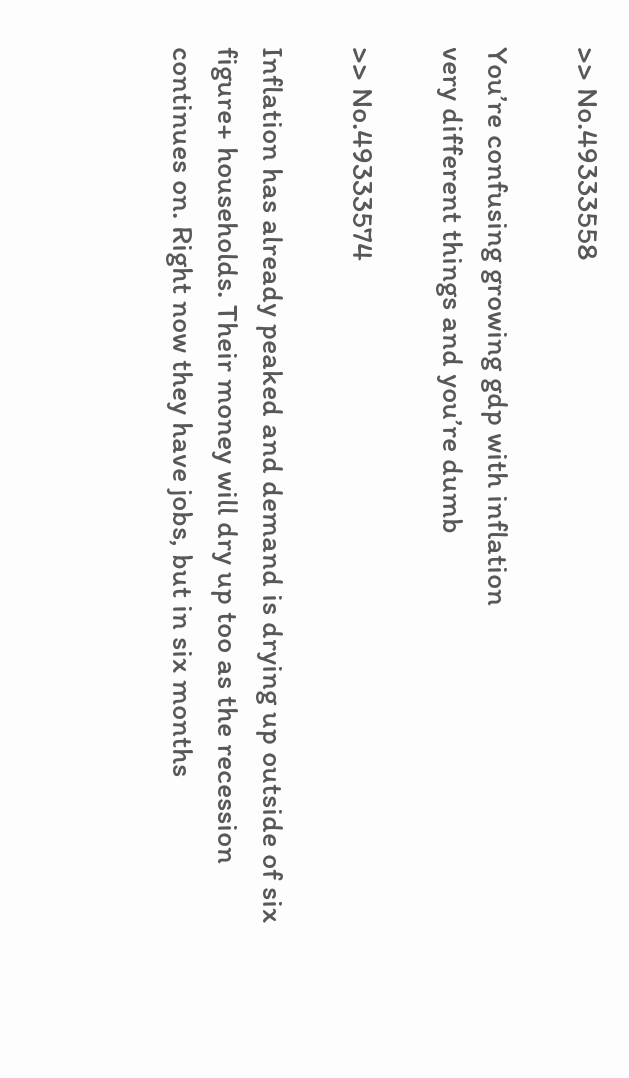>> No.49333558

You’re confusing growing gdp with inflation
very different things and you’re dumb

>> No.49333574

Inflation has already peaked and demand is drying up outside of six figure+ households. Their money will dry up too as the recession continues on. Right now they have jobs, but in six months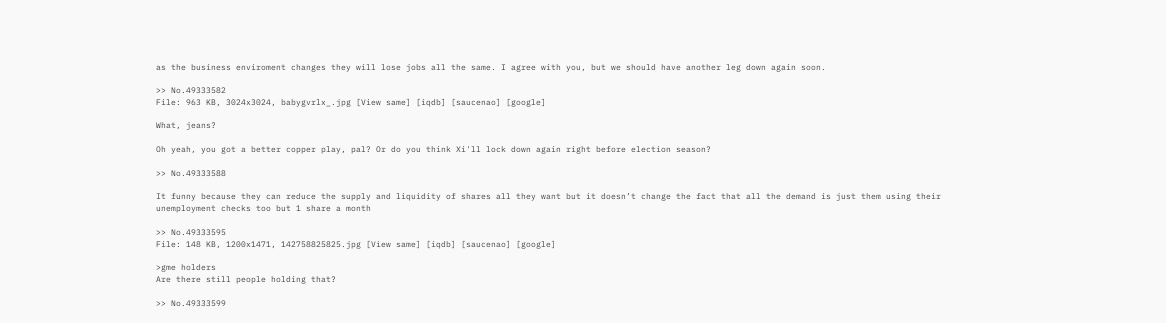as the business enviroment changes they will lose jobs all the same. I agree with you, but we should have another leg down again soon.

>> No.49333582
File: 963 KB, 3024x3024, babygvrlx_.jpg [View same] [iqdb] [saucenao] [google]

What, jeans?

Oh yeah, you got a better copper play, pal? Or do you think Xi'll lock down again right before election season?

>> No.49333588

It funny because they can reduce the supply and liquidity of shares all they want but it doesn’t change the fact that all the demand is just them using their unemployment checks too but 1 share a month

>> No.49333595
File: 148 KB, 1200x1471, 142758825825.jpg [View same] [iqdb] [saucenao] [google]

>gme holders
Are there still people holding that?

>> No.49333599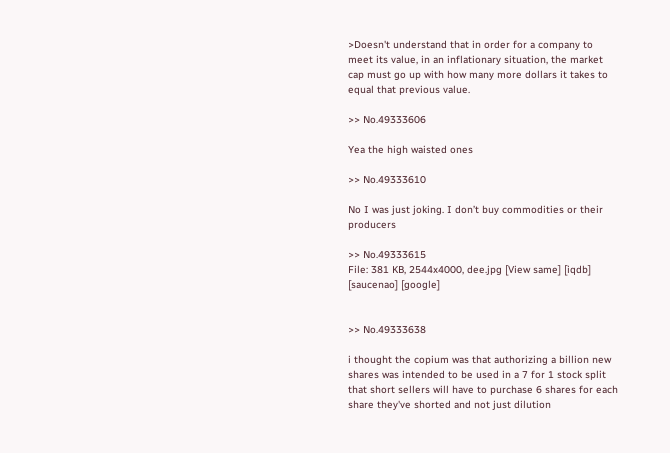>Doesn't understand that in order for a company to meet its value, in an inflationary situation, the market cap must go up with how many more dollars it takes to equal that previous value.

>> No.49333606

Yea the high waisted ones

>> No.49333610

No I was just joking. I don’t buy commodities or their producers

>> No.49333615
File: 381 KB, 2544x4000, dee.jpg [View same] [iqdb] [saucenao] [google]


>> No.49333638

i thought the copium was that authorizing a billion new shares was intended to be used in a 7 for 1 stock split that short sellers will have to purchase 6 shares for each share they've shorted and not just dilution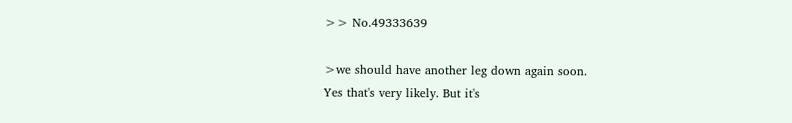>> No.49333639

>we should have another leg down again soon.
Yes that's very likely. But it's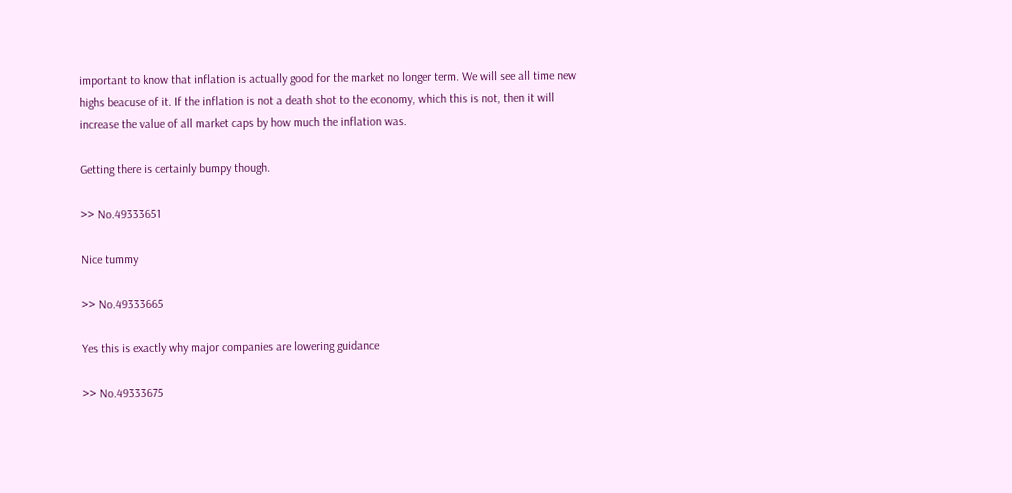important to know that inflation is actually good for the market no longer term. We will see all time new highs beacuse of it. If the inflation is not a death shot to the economy, which this is not, then it will increase the value of all market caps by how much the inflation was.

Getting there is certainly bumpy though.

>> No.49333651

Nice tummy

>> No.49333665

Yes this is exactly why major companies are lowering guidance

>> No.49333675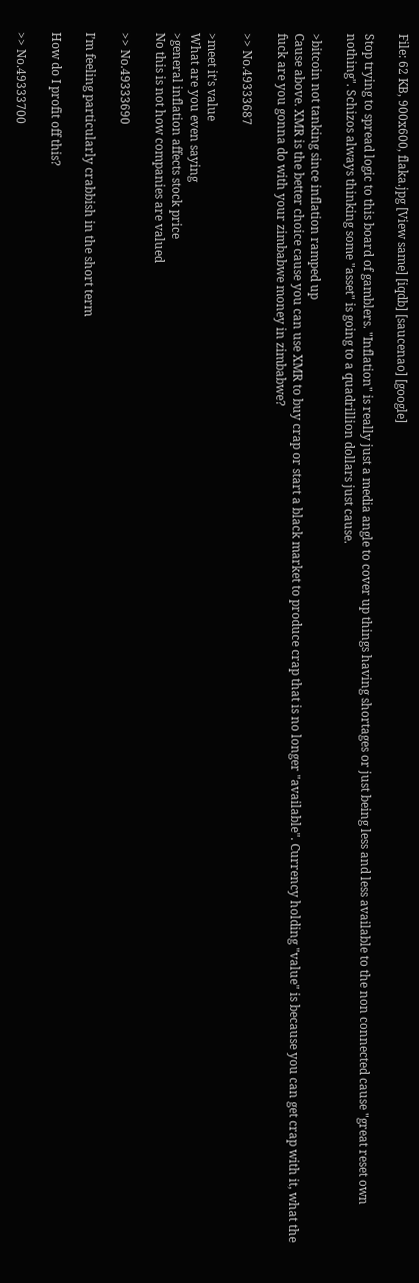File: 62 KB, 900x600, flaka.jpg [View same] [iqdb] [saucenao] [google]

Stop trying to spread logic to this board of gamblers. "Inflation" is really just a media angle to cover up things having shortages or just being less and less available to the non connected cause "great reset own nothing". Schizos always thinking some "asset" is going to a quadrillion dollars just cause.

>bitcoin not tanking since inflation ramped up
Cause above. XMR is the better choice cause you can use XMR to buy crap or start a black market to produce crap that is no longer "available". Currency holding "value" is because you can get crap with it, what the fuck are you gonna do with your zimbabwe money in zimbabwe?

>> No.49333687

>meet it’s value
What are you even saying
>general inflation affects stock price
No this is not how companies are valued

>> No.49333690

I’m feeling particularly crabbish in the short term

How do I profit off this?

>> No.49333700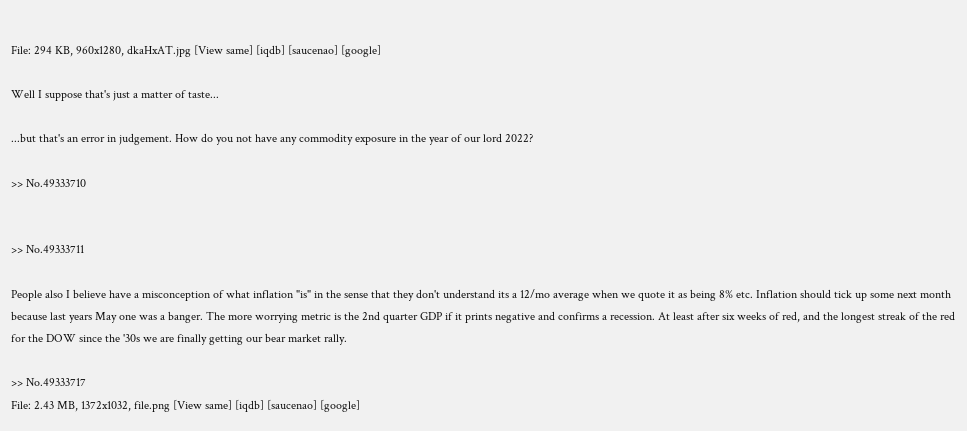File: 294 KB, 960x1280, dkaHxAT.jpg [View same] [iqdb] [saucenao] [google]

Well I suppose that's just a matter of taste...

...but that's an error in judgement. How do you not have any commodity exposure in the year of our lord 2022?

>> No.49333710


>> No.49333711

People also I believe have a misconception of what inflation "is" in the sense that they don't understand its a 12/mo average when we quote it as being 8% etc. Inflation should tick up some next month because last years May one was a banger. The more worrying metric is the 2nd quarter GDP if it prints negative and confirms a recession. At least after six weeks of red, and the longest streak of the red for the DOW since the '30s we are finally getting our bear market rally.

>> No.49333717
File: 2.43 MB, 1372x1032, file.png [View same] [iqdb] [saucenao] [google]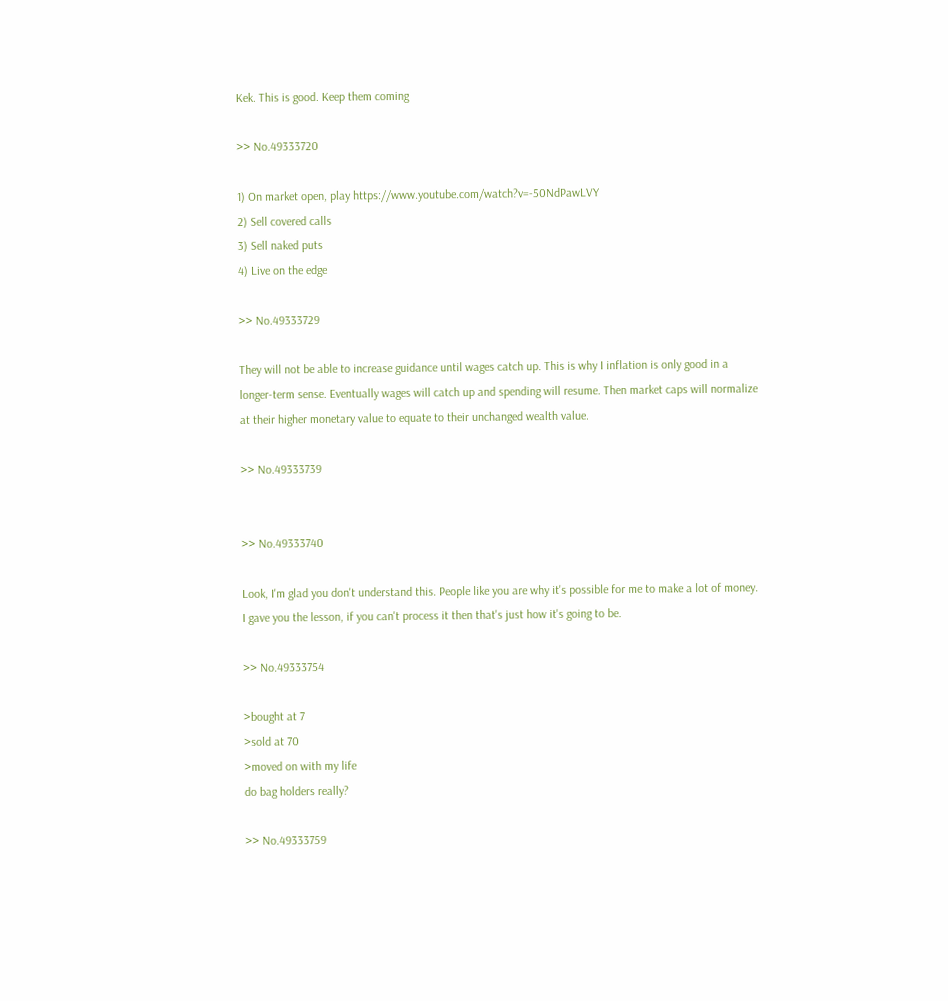Kek. This is good. Keep them coming

>> No.49333720

1) On market open, play https://www.youtube.com/watch?v=-50NdPawLVY
2) Sell covered calls
3) Sell naked puts
4) Live on the edge

>> No.49333729

They will not be able to increase guidance until wages catch up. This is why I inflation is only good in a longer-term sense. Eventually wages will catch up and spending will resume. Then market caps will normalize at their higher monetary value to equate to their unchanged wealth value.

>> No.49333739


>> No.49333740

Look, I'm glad you don't understand this. People like you are why it's possible for me to make a lot of money. I gave you the lesson, if you can't process it then that's just how it's going to be.

>> No.49333754

>bought at 7
>sold at 70
>moved on with my life
do bag holders really?

>> No.49333759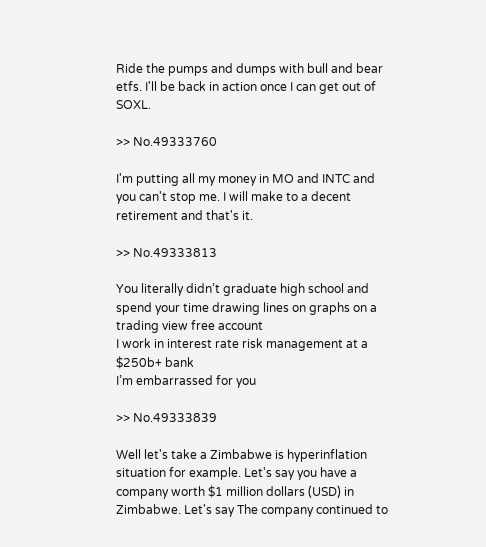Ride the pumps and dumps with bull and bear etfs. I'll be back in action once I can get out of SOXL.

>> No.49333760

I'm putting all my money in MO and INTC and you can't stop me. I will make to a decent retirement and that's it.

>> No.49333813

You literally didn’t graduate high school and spend your time drawing lines on graphs on a trading view free account
I work in interest rate risk management at a $250b+ bank
I’m embarrassed for you

>> No.49333839

Well let's take a Zimbabwe is hyperinflation situation for example. Let's say you have a company worth $1 million dollars (USD) in Zimbabwe. Let's say The company continued to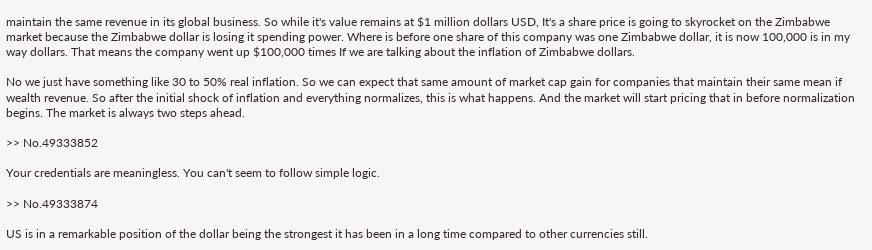maintain the same revenue in its global business. So while it's value remains at $1 million dollars USD, It's a share price is going to skyrocket on the Zimbabwe market because the Zimbabwe dollar is losing it spending power. Where is before one share of this company was one Zimbabwe dollar, it is now 100,000 is in my way dollars. That means the company went up $100,000 times If we are talking about the inflation of Zimbabwe dollars.

No we just have something like 30 to 50% real inflation. So we can expect that same amount of market cap gain for companies that maintain their same mean if wealth revenue. So after the initial shock of inflation and everything normalizes, this is what happens. And the market will start pricing that in before normalization begins. The market is always two steps ahead.

>> No.49333852

Your credentials are meaningless. You can't seem to follow simple logic.

>> No.49333874

US is in a remarkable position of the dollar being the strongest it has been in a long time compared to other currencies still.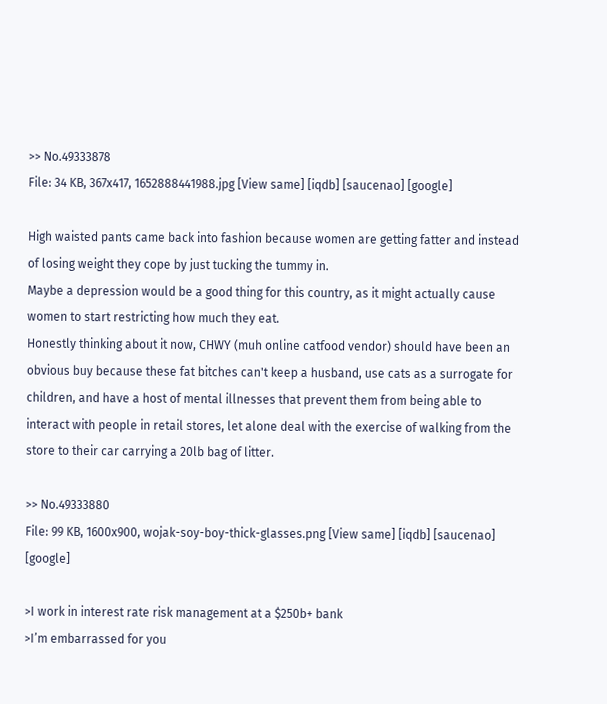>> No.49333878
File: 34 KB, 367x417, 1652888441988.jpg [View same] [iqdb] [saucenao] [google]

High waisted pants came back into fashion because women are getting fatter and instead of losing weight they cope by just tucking the tummy in.
Maybe a depression would be a good thing for this country, as it might actually cause women to start restricting how much they eat.
Honestly thinking about it now, CHWY (muh online catfood vendor) should have been an obvious buy because these fat bitches can't keep a husband, use cats as a surrogate for children, and have a host of mental illnesses that prevent them from being able to interact with people in retail stores, let alone deal with the exercise of walking from the store to their car carrying a 20lb bag of litter.

>> No.49333880
File: 99 KB, 1600x900, wojak-soy-boy-thick-glasses.png [View same] [iqdb] [saucenao] [google]

>I work in interest rate risk management at a $250b+ bank
>I’m embarrassed for you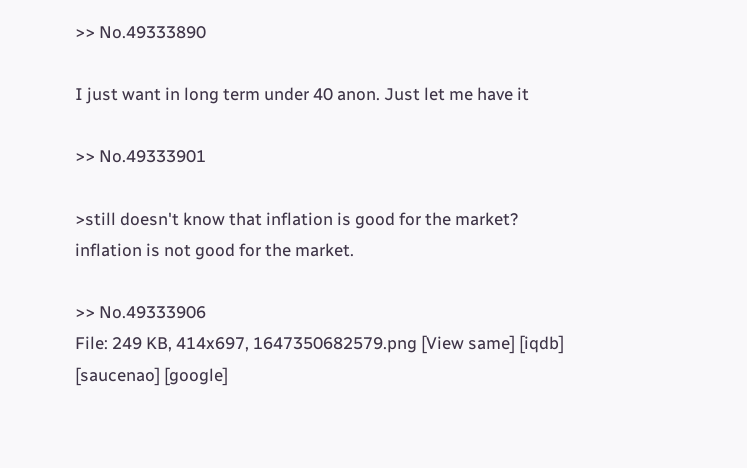>> No.49333890

I just want in long term under 40 anon. Just let me have it

>> No.49333901

>still doesn't know that inflation is good for the market?
inflation is not good for the market.

>> No.49333906
File: 249 KB, 414x697, 1647350682579.png [View same] [iqdb] [saucenao] [google]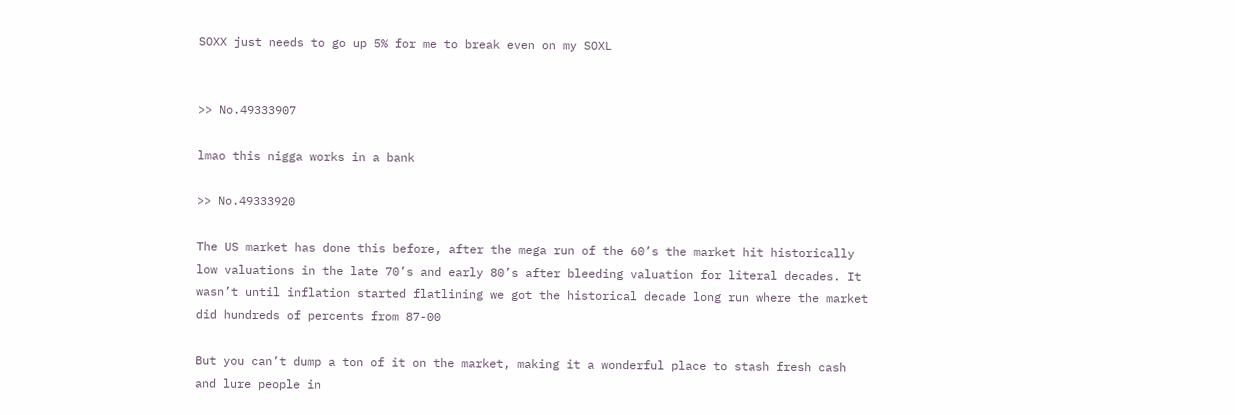SOXX just needs to go up 5% for me to break even on my SOXL


>> No.49333907

lmao this nigga works in a bank

>> No.49333920

The US market has done this before, after the mega run of the 60’s the market hit historically low valuations in the late 70’s and early 80’s after bleeding valuation for literal decades. It wasn’t until inflation started flatlining we got the historical decade long run where the market did hundreds of percents from 87-00

But you can’t dump a ton of it on the market, making it a wonderful place to stash fresh cash and lure people in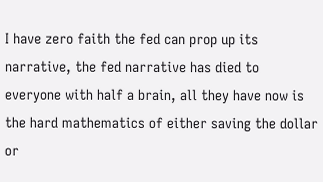I have zero faith the fed can prop up its narrative, the fed narrative has died to everyone with half a brain, all they have now is the hard mathematics of either saving the dollar or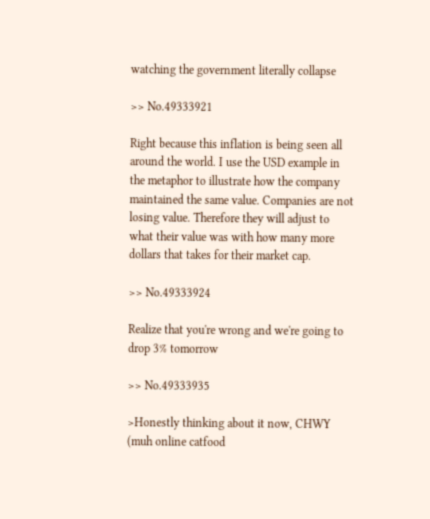watching the government literally collapse

>> No.49333921

Right because this inflation is being seen all around the world. I use the USD example in the metaphor to illustrate how the company maintained the same value. Companies are not losing value. Therefore they will adjust to what their value was with how many more dollars that takes for their market cap.

>> No.49333924

Realize that you're wrong and we're going to drop 3% tomorrow

>> No.49333935

>Honestly thinking about it now, CHWY (muh online catfood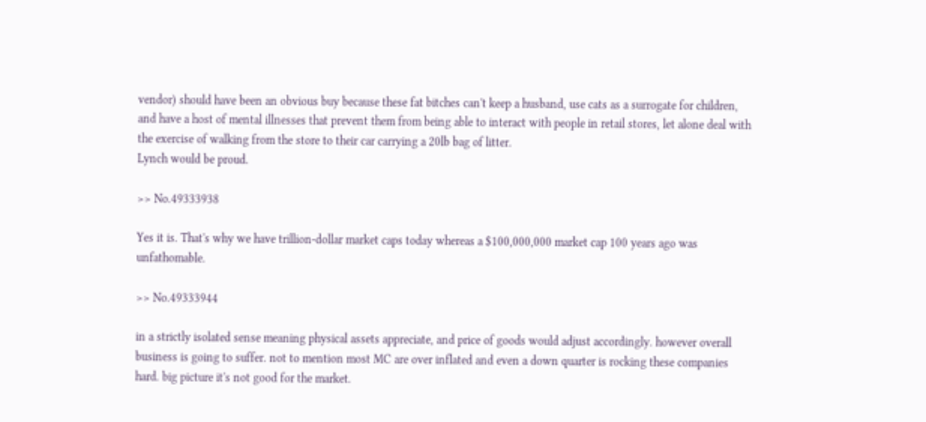vendor) should have been an obvious buy because these fat bitches can't keep a husband, use cats as a surrogate for children, and have a host of mental illnesses that prevent them from being able to interact with people in retail stores, let alone deal with the exercise of walking from the store to their car carrying a 20lb bag of litter.
Lynch would be proud.

>> No.49333938

Yes it is. That's why we have trillion-dollar market caps today whereas a $100,000,000 market cap 100 years ago was unfathomable.

>> No.49333944

in a strictly isolated sense meaning physical assets appreciate, and price of goods would adjust accordingly. however overall business is going to suffer. not to mention most MC are over inflated and even a down quarter is rocking these companies hard. big picture it's not good for the market.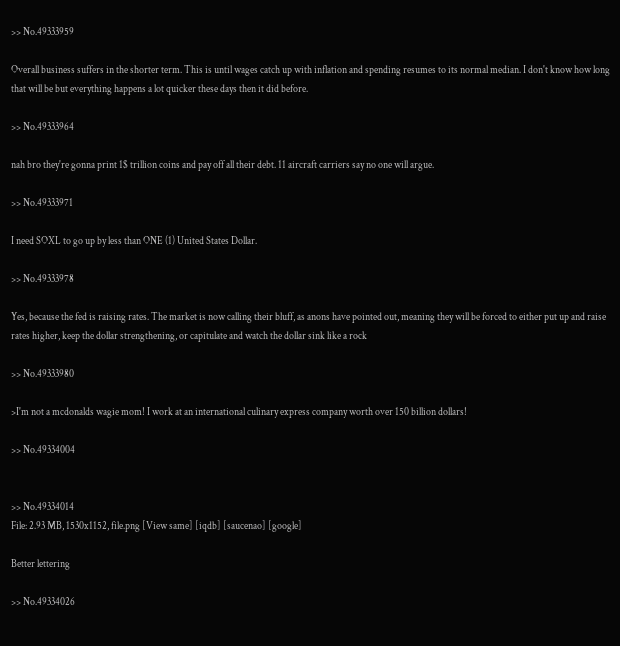>> No.49333959

Overall business suffers in the shorter term. This is until wages catch up with inflation and spending resumes to its normal median. I don't know how long that will be but everything happens a lot quicker these days then it did before.

>> No.49333964

nah bro they're gonna print 1$ trillion coins and pay off all their debt. 11 aircraft carriers say no one will argue.

>> No.49333971

I need SOXL to go up by less than ONE (1) United States Dollar.

>> No.49333978

Yes, because the fed is raising rates. The market is now calling their bluff, as anons have pointed out, meaning they will be forced to either put up and raise rates higher, keep the dollar strengthening, or capitulate and watch the dollar sink like a rock

>> No.49333980

>I'm not a mcdonalds wagie mom! I work at an international culinary express company worth over 150 billion dollars!

>> No.49334004


>> No.49334014
File: 2.93 MB, 1530x1152, file.png [View same] [iqdb] [saucenao] [google]

Better lettering

>> No.49334026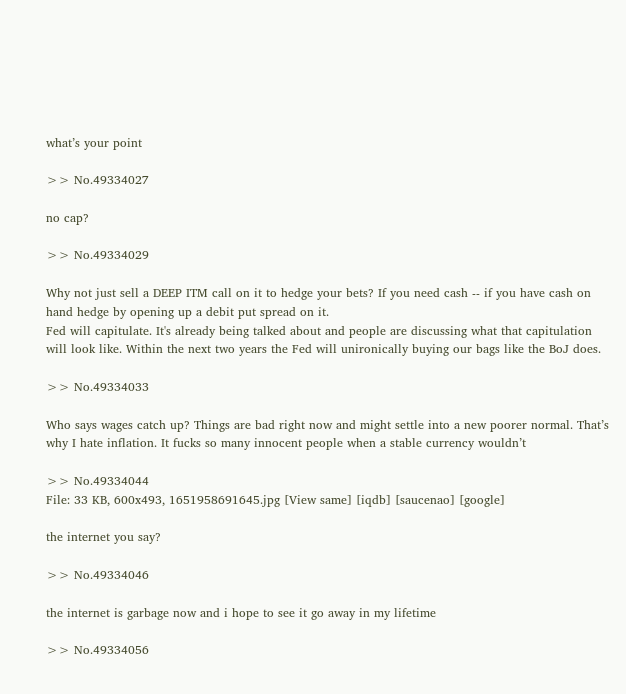what’s your point

>> No.49334027

no cap?

>> No.49334029

Why not just sell a DEEP ITM call on it to hedge your bets? If you need cash -- if you have cash on hand hedge by opening up a debit put spread on it.
Fed will capitulate. It's already being talked about and people are discussing what that capitulation will look like. Within the next two years the Fed will unironically buying our bags like the BoJ does.

>> No.49334033

Who says wages catch up? Things are bad right now and might settle into a new poorer normal. That’s why I hate inflation. It fucks so many innocent people when a stable currency wouldn’t

>> No.49334044
File: 33 KB, 600x493, 1651958691645.jpg [View same] [iqdb] [saucenao] [google]

the internet you say?

>> No.49334046

the internet is garbage now and i hope to see it go away in my lifetime

>> No.49334056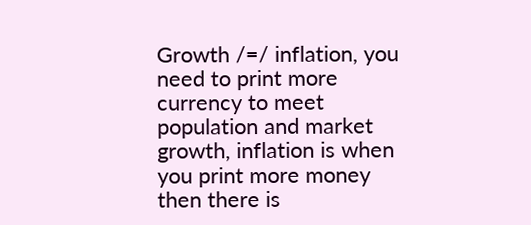Growth /=/ inflation, you need to print more currency to meet population and market growth, inflation is when you print more money then there is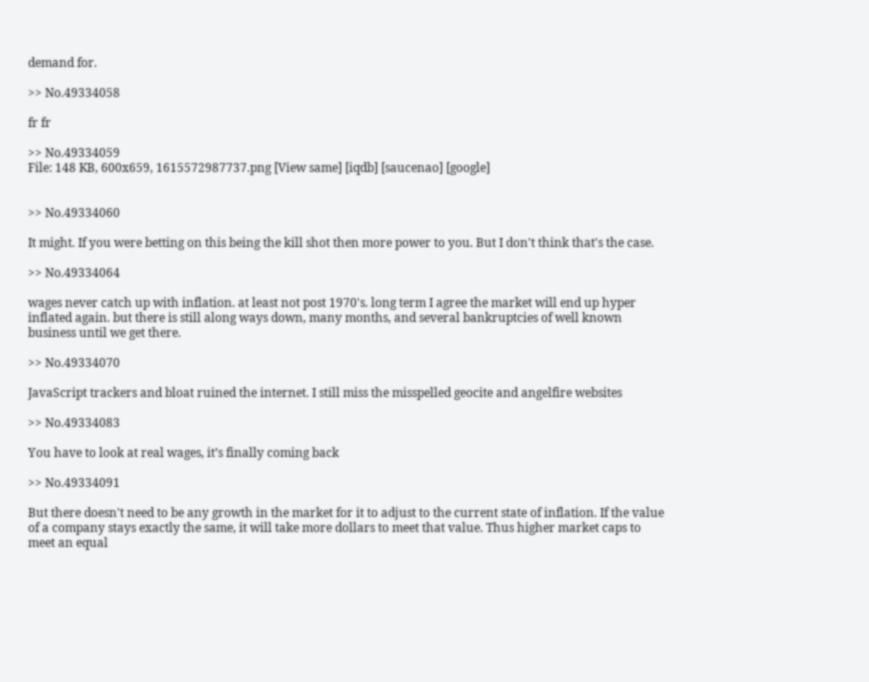demand for.

>> No.49334058

fr fr

>> No.49334059
File: 148 KB, 600x659, 1615572987737.png [View same] [iqdb] [saucenao] [google]


>> No.49334060

It might. If you were betting on this being the kill shot then more power to you. But I don't think that's the case.

>> No.49334064

wages never catch up with inflation. at least not post 1970's. long term I agree the market will end up hyper inflated again. but there is still along ways down, many months, and several bankruptcies of well known business until we get there.

>> No.49334070

JavaScript trackers and bloat ruined the internet. I still miss the misspelled geocite and angelfire websites

>> No.49334083

You have to look at real wages, it’s finally coming back

>> No.49334091

But there doesn't need to be any growth in the market for it to adjust to the current state of inflation. If the value of a company stays exactly the same, it will take more dollars to meet that value. Thus higher market caps to meet an equal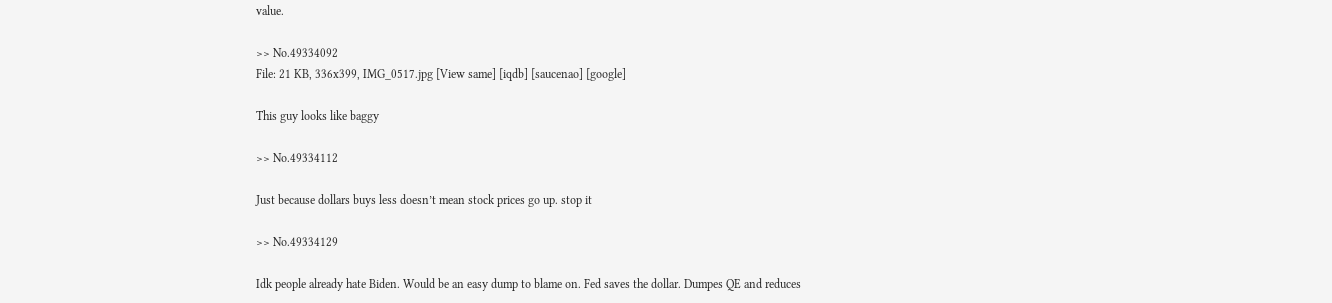value.

>> No.49334092
File: 21 KB, 336x399, IMG_0517.jpg [View same] [iqdb] [saucenao] [google]

This guy looks like baggy

>> No.49334112

Just because dollars buys less doesn’t mean stock prices go up. stop it

>> No.49334129

Idk people already hate Biden. Would be an easy dump to blame on. Fed saves the dollar. Dumpes QE and reduces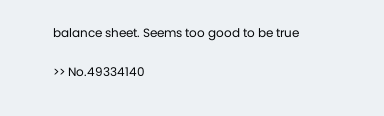balance sheet. Seems too good to be true

>> No.49334140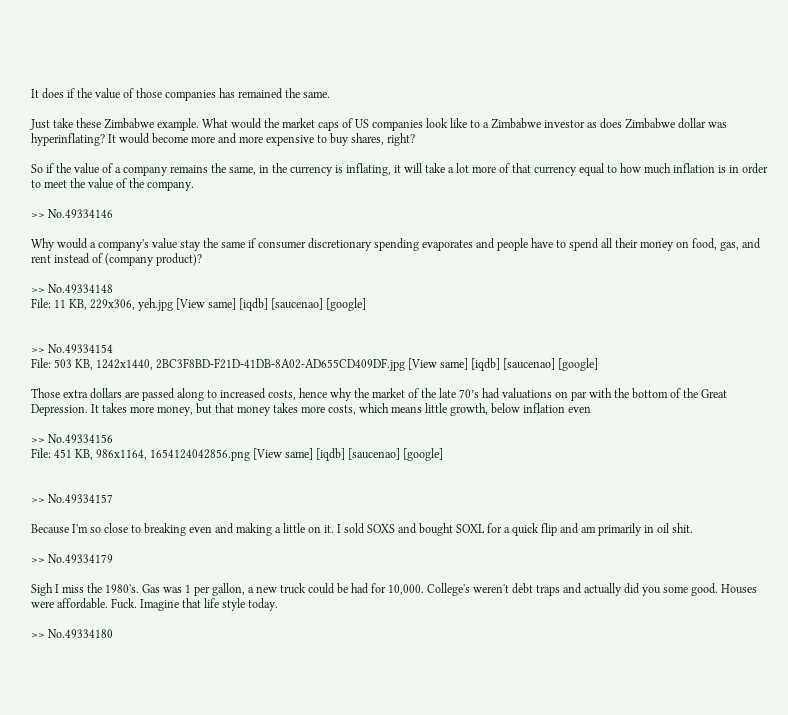It does if the value of those companies has remained the same.

Just take these Zimbabwe example. What would the market caps of US companies look like to a Zimbabwe investor as does Zimbabwe dollar was hyperinflating? It would become more and more expensive to buy shares, right?

So if the value of a company remains the same, in the currency is inflating, it will take a lot more of that currency equal to how much inflation is in order to meet the value of the company.

>> No.49334146

Why would a company's value stay the same if consumer discretionary spending evaporates and people have to spend all their money on food, gas, and rent instead of (company product)?

>> No.49334148
File: 11 KB, 229x306, yeh.jpg [View same] [iqdb] [saucenao] [google]


>> No.49334154
File: 503 KB, 1242x1440, 2BC3F8BD-F21D-41DB-8A02-AD655CD409DF.jpg [View same] [iqdb] [saucenao] [google]

Those extra dollars are passed along to increased costs, hence why the market of the late 70’s had valuations on par with the bottom of the Great Depression. It takes more money, but that money takes more costs, which means little growth, below inflation even

>> No.49334156
File: 451 KB, 986x1164, 1654124042856.png [View same] [iqdb] [saucenao] [google]


>> No.49334157

Because I'm so close to breaking even and making a little on it. I sold SOXS and bought SOXL for a quick flip and am primarily in oil shit.

>> No.49334179

Sigh I miss the 1980's. Gas was 1 per gallon, a new truck could be had for 10,000. College's weren't debt traps and actually did you some good. Houses were affordable. Fuck. Imagine that life style today.

>> No.49334180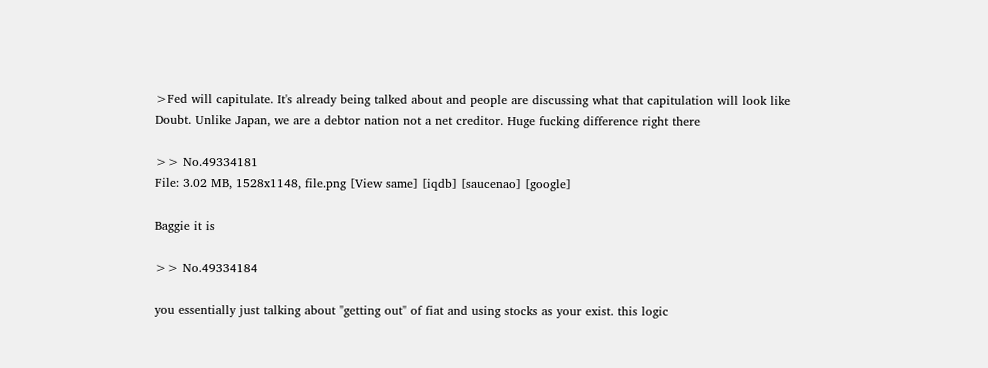>Fed will capitulate. It's already being talked about and people are discussing what that capitulation will look like
Doubt. Unlike Japan, we are a debtor nation not a net creditor. Huge fucking difference right there

>> No.49334181
File: 3.02 MB, 1528x1148, file.png [View same] [iqdb] [saucenao] [google]

Baggie it is

>> No.49334184

you essentially just talking about "getting out" of fiat and using stocks as your exist. this logic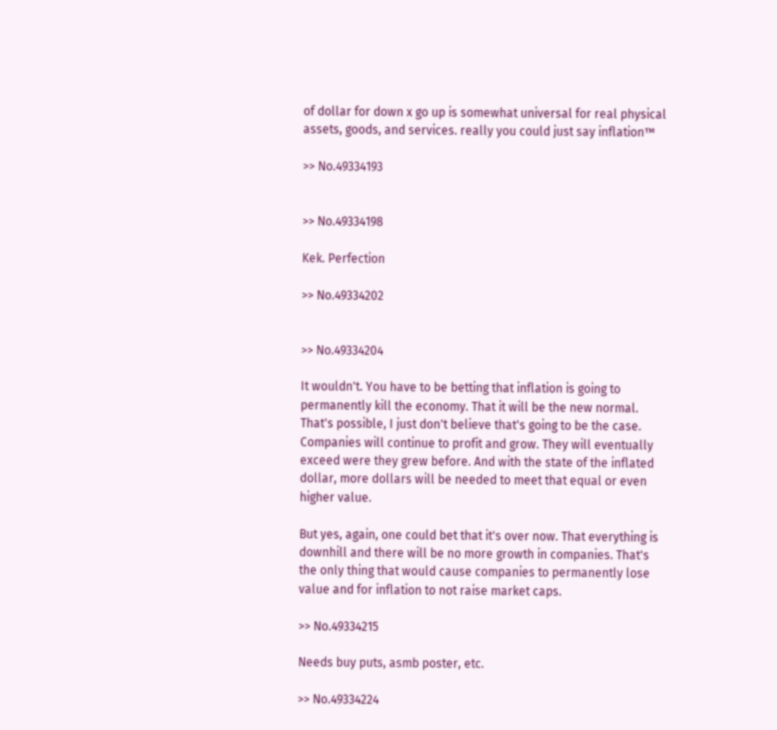of dollar for down x go up is somewhat universal for real physical assets, goods, and services. really you could just say inflation™

>> No.49334193


>> No.49334198

Kek. Perfection

>> No.49334202


>> No.49334204

It wouldn't. You have to be betting that inflation is going to permanently kill the economy. That it will be the new normal. That's possible, I just don't believe that's going to be the case. Companies will continue to profit and grow. They will eventually exceed were they grew before. And with the state of the inflated dollar, more dollars will be needed to meet that equal or even higher value.

But yes, again, one could bet that it's over now. That everything is downhill and there will be no more growth in companies. That's the only thing that would cause companies to permanently lose value and for inflation to not raise market caps.

>> No.49334215

Needs buy puts, asmb poster, etc.

>> No.49334224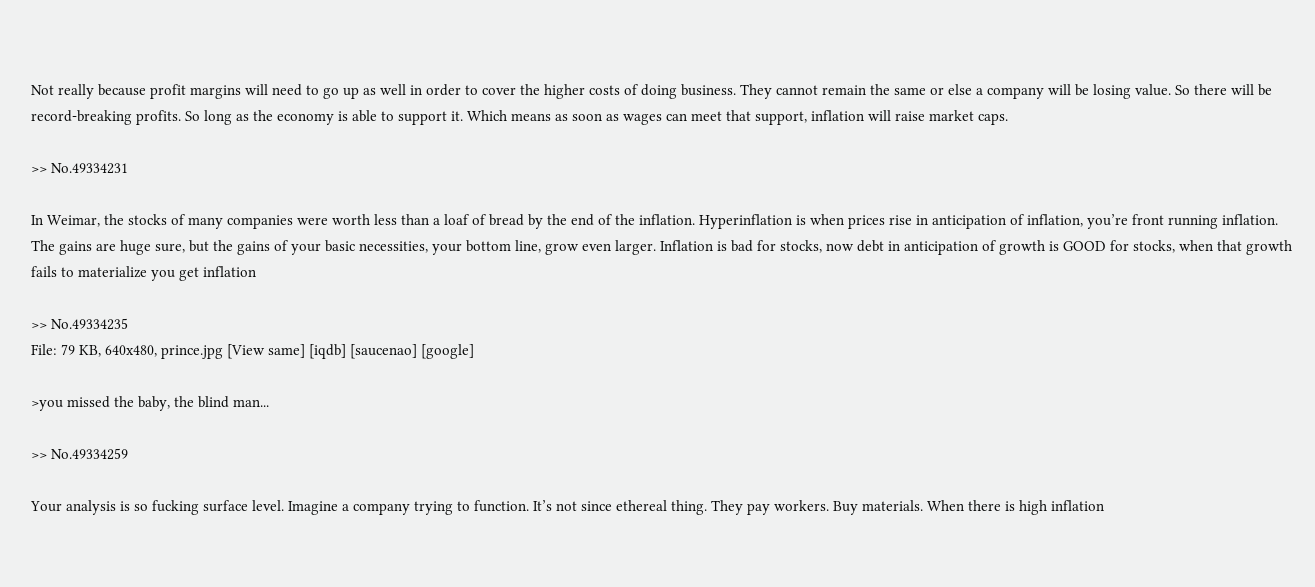Not really because profit margins will need to go up as well in order to cover the higher costs of doing business. They cannot remain the same or else a company will be losing value. So there will be record-breaking profits. So long as the economy is able to support it. Which means as soon as wages can meet that support, inflation will raise market caps.

>> No.49334231

In Weimar, the stocks of many companies were worth less than a loaf of bread by the end of the inflation. Hyperinflation is when prices rise in anticipation of inflation, you’re front running inflation. The gains are huge sure, but the gains of your basic necessities, your bottom line, grow even larger. Inflation is bad for stocks, now debt in anticipation of growth is GOOD for stocks, when that growth fails to materialize you get inflation

>> No.49334235
File: 79 KB, 640x480, prince.jpg [View same] [iqdb] [saucenao] [google]

>you missed the baby, the blind man...

>> No.49334259

Your analysis is so fucking surface level. Imagine a company trying to function. It’s not since ethereal thing. They pay workers. Buy materials. When there is high inflation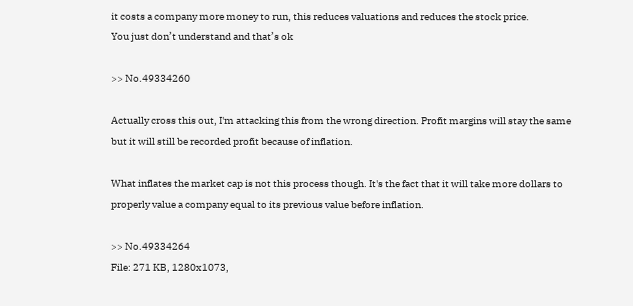it costs a company more money to run, this reduces valuations and reduces the stock price.
You just don’t understand and that’s ok

>> No.49334260

Actually cross this out, I'm attacking this from the wrong direction. Profit margins will stay the same but it will still be recorded profit because of inflation.

What inflates the market cap is not this process though. It's the fact that it will take more dollars to properly value a company equal to its previous value before inflation.

>> No.49334264
File: 271 KB, 1280x1073,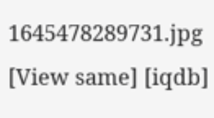1645478289731.jpg [View same] [iqdb]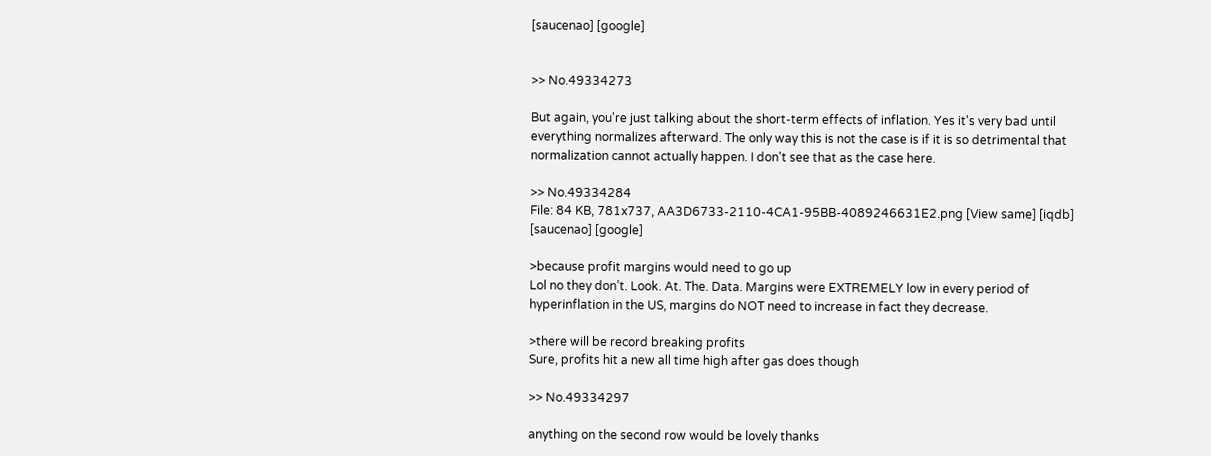[saucenao] [google]


>> No.49334273

But again, you're just talking about the short-term effects of inflation. Yes it's very bad until everything normalizes afterward. The only way this is not the case is if it is so detrimental that normalization cannot actually happen. I don't see that as the case here.

>> No.49334284
File: 84 KB, 781x737, AA3D6733-2110-4CA1-95BB-4089246631E2.png [View same] [iqdb] [saucenao] [google]

>because profit margins would need to go up
Lol no they don’t. Look. At. The. Data. Margins were EXTREMELY low in every period of hyperinflation in the US, margins do NOT need to increase in fact they decrease.

>there will be record breaking profits
Sure, profits hit a new all time high after gas does though

>> No.49334297

anything on the second row would be lovely thanks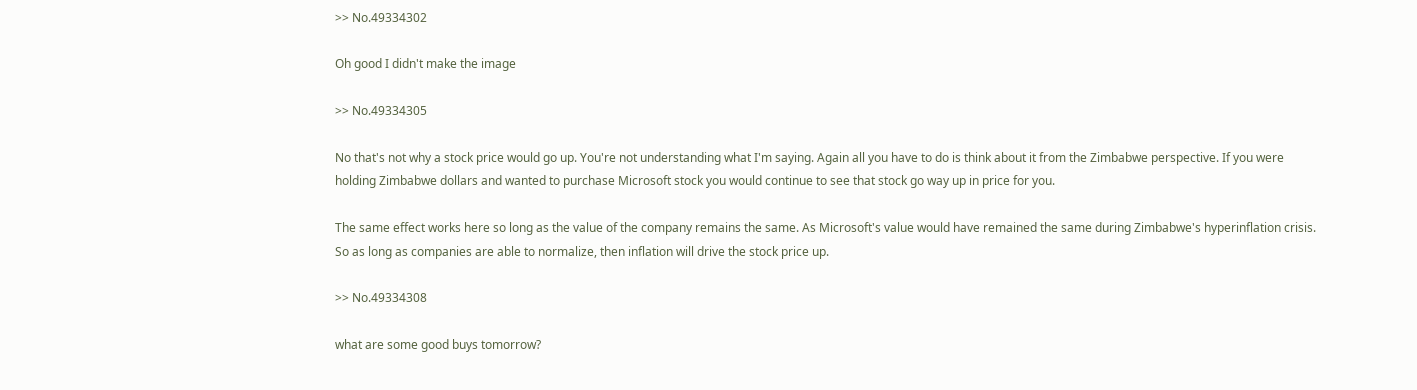>> No.49334302

Oh good I didn't make the image

>> No.49334305

No that's not why a stock price would go up. You're not understanding what I'm saying. Again all you have to do is think about it from the Zimbabwe perspective. If you were holding Zimbabwe dollars and wanted to purchase Microsoft stock you would continue to see that stock go way up in price for you.

The same effect works here so long as the value of the company remains the same. As Microsoft's value would have remained the same during Zimbabwe's hyperinflation crisis. So as long as companies are able to normalize, then inflation will drive the stock price up.

>> No.49334308

what are some good buys tomorrow?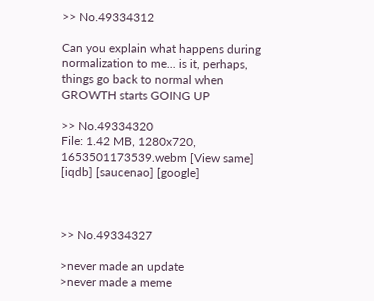>> No.49334312

Can you explain what happens during normalization to me... is it, perhaps, things go back to normal when GROWTH starts GOING UP

>> No.49334320
File: 1.42 MB, 1280x720, 1653501173539.webm [View same] [iqdb] [saucenao] [google]



>> No.49334327

>never made an update
>never made a meme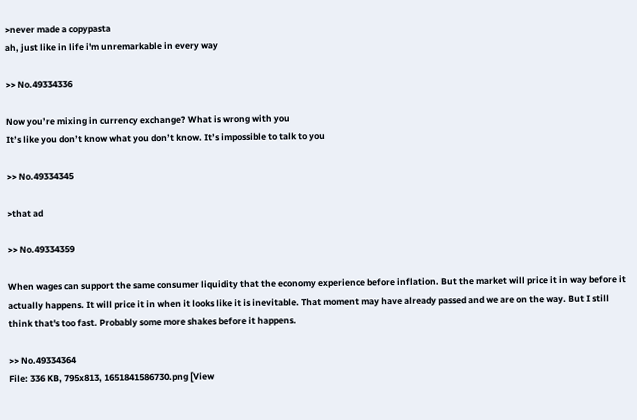>never made a copypasta
ah, just like in life i'm unremarkable in every way

>> No.49334336

Now you’re mixing in currency exchange? What is wrong with you
It’s like you don’t know what you don’t know. It’s impossible to talk to you

>> No.49334345

>that ad

>> No.49334359

When wages can support the same consumer liquidity that the economy experience before inflation. But the market will price it in way before it actually happens. It will price it in when it looks like it is inevitable. That moment may have already passed and we are on the way. But I still think that's too fast. Probably some more shakes before it happens.

>> No.49334364
File: 336 KB, 795x813, 1651841586730.png [View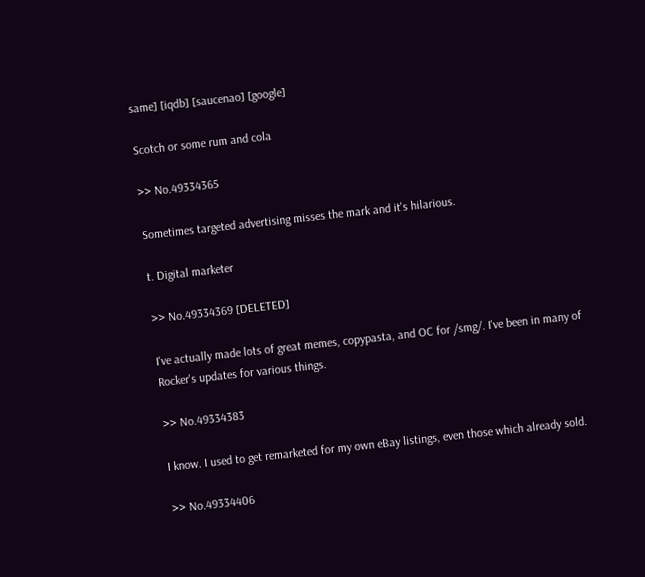same] [iqdb] [saucenao] [google]

Scotch or some rum and cola

>> No.49334365

Sometimes targeted advertising misses the mark and it's hilarious.

t. Digital marketer

>> No.49334369 [DELETED]

I've actually made lots of great memes, copypasta, and OC for /smg/. I've been in many of Rocker's updates for various things.

>> No.49334383

I know. I used to get remarketed for my own eBay listings, even those which already sold.

>> No.49334406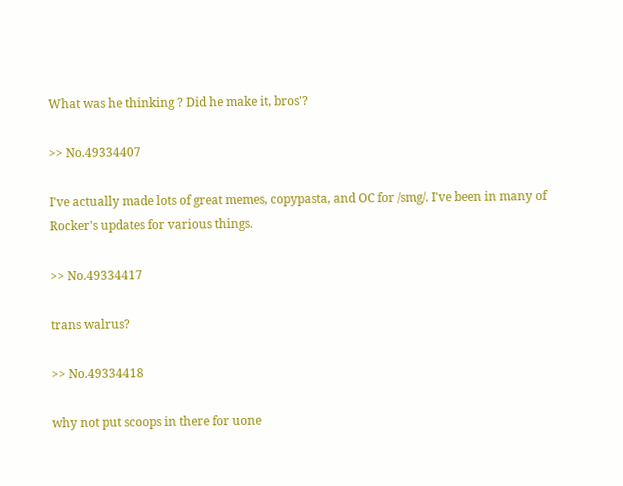What was he thinking ? Did he make it, bros'?

>> No.49334407

I've actually made lots of great memes, copypasta, and OC for /smg/. I've been in many of Rocker's updates for various things.

>> No.49334417

trans walrus?

>> No.49334418

why not put scoops in there for uone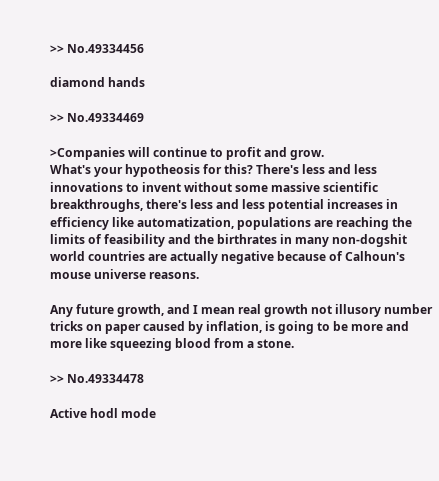>> No.49334456

diamond hands

>> No.49334469

>Companies will continue to profit and grow.
What's your hypotheosis for this? There's less and less innovations to invent without some massive scientific breakthroughs, there's less and less potential increases in efficiency like automatization, populations are reaching the limits of feasibility and the birthrates in many non-dogshit world countries are actually negative because of Calhoun's mouse universe reasons.

Any future growth, and I mean real growth not illusory number tricks on paper caused by inflation, is going to be more and more like squeezing blood from a stone.

>> No.49334478

Active hodl mode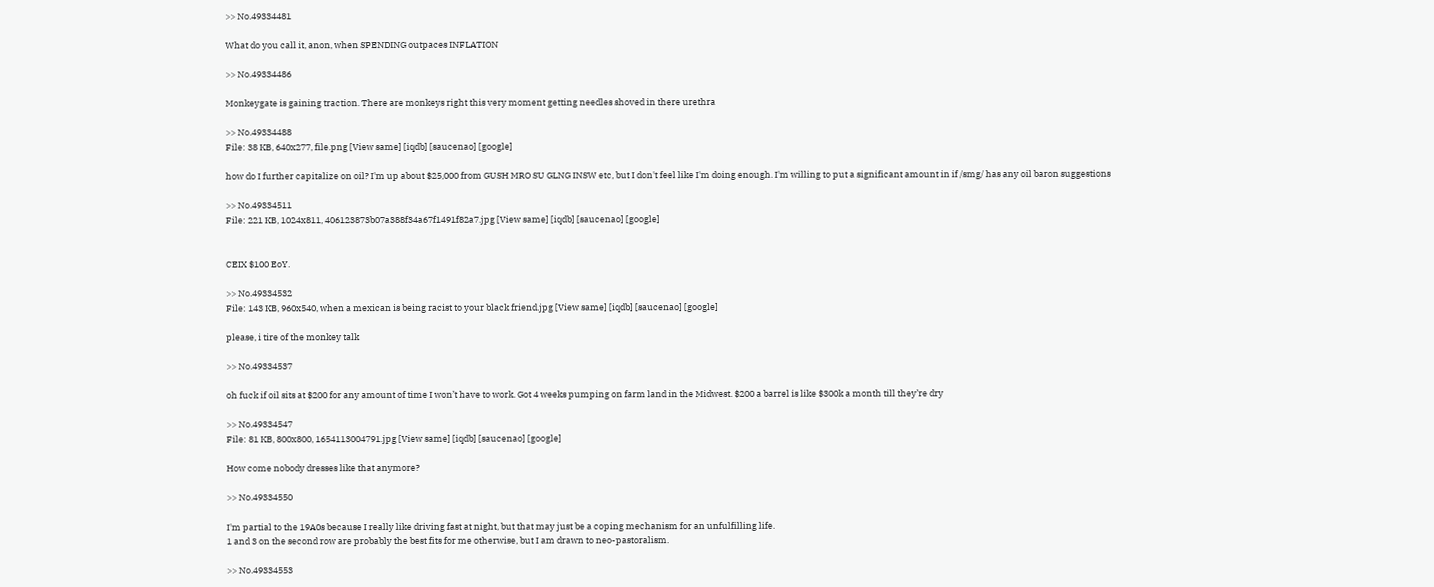>> No.49334481

What do you call it, anon, when SPENDING outpaces INFLATION

>> No.49334486

Monkeygate is gaining traction. There are monkeys right this very moment getting needles shoved in there urethra

>> No.49334488
File: 38 KB, 640x277, file.png [View same] [iqdb] [saucenao] [google]

how do I further capitalize on oil? I'm up about $25,000 from GUSH MRO SU GLNG INSW etc, but I don't feel like I'm doing enough. I'm willing to put a significant amount in if /smg/ has any oil baron suggestions

>> No.49334511
File: 221 KB, 1024x811, 406123873b07a388f34a67f1491f82a7.jpg [View same] [iqdb] [saucenao] [google]


CEIX $100 EoY.

>> No.49334532
File: 143 KB, 960x540, when a mexican is being racist to your black friend.jpg [View same] [iqdb] [saucenao] [google]

please, i tire of the monkey talk

>> No.49334537

oh fuck if oil sits at $200 for any amount of time I won’t have to work. Got 4 weeks pumping on farm land in the Midwest. $200 a barrel is like $300k a month till they’re dry

>> No.49334547
File: 81 KB, 800x800, 1654113004791.jpg [View same] [iqdb] [saucenao] [google]

How come nobody dresses like that anymore?

>> No.49334550

I'm partial to the 19A0s because I really like driving fast at night, but that may just be a coping mechanism for an unfulfilling life.
1 and 3 on the second row are probably the best fits for me otherwise, but I am drawn to neo-pastoralism.

>> No.49334553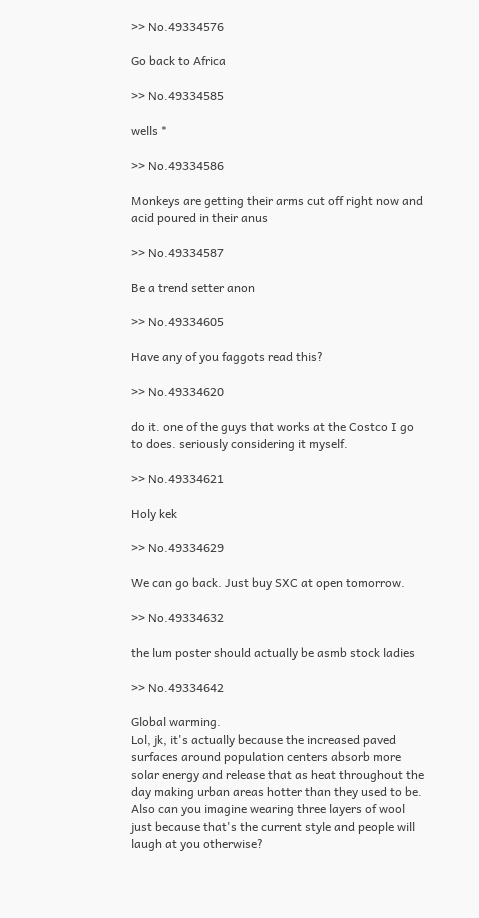>> No.49334576

Go back to Africa

>> No.49334585

wells *

>> No.49334586

Monkeys are getting their arms cut off right now and acid poured in their anus

>> No.49334587

Be a trend setter anon

>> No.49334605

Have any of you faggots read this?

>> No.49334620

do it. one of the guys that works at the Costco I go to does. seriously considering it myself.

>> No.49334621

Holy kek

>> No.49334629

We can go back. Just buy SXC at open tomorrow.

>> No.49334632

the lum poster should actually be asmb stock ladies

>> No.49334642

Global warming.
Lol, jk, it's actually because the increased paved surfaces around population centers absorb more solar energy and release that as heat throughout the day making urban areas hotter than they used to be.
Also can you imagine wearing three layers of wool just because that's the current style and people will laugh at you otherwise?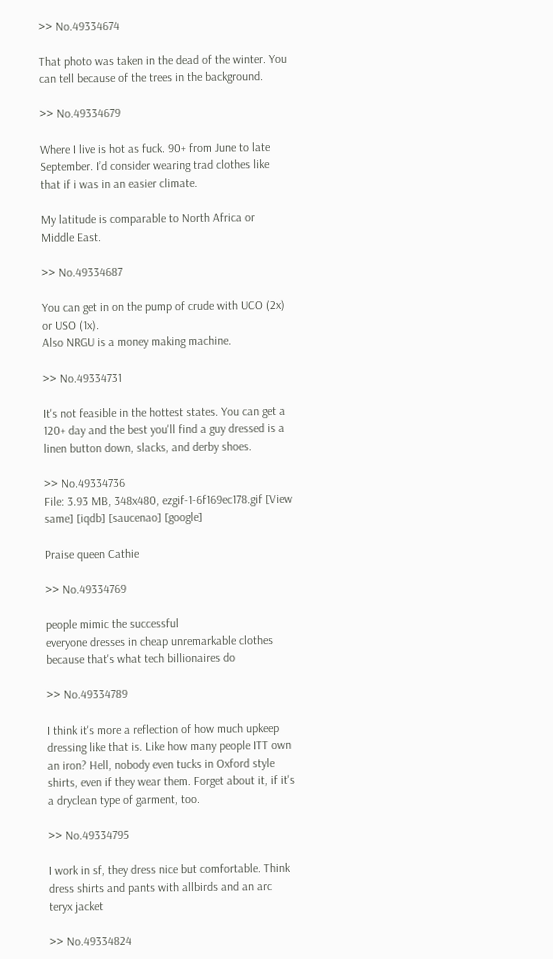>> No.49334674

That photo was taken in the dead of the winter. You can tell because of the trees in the background.

>> No.49334679

Where I live is hot as fuck. 90+ from June to late September. I’d consider wearing trad clothes like that if i was in an easier climate.

My latitude is comparable to North Africa or Middle East.

>> No.49334687

You can get in on the pump of crude with UCO (2x) or USO (1x).
Also NRGU is a money making machine.

>> No.49334731

It's not feasible in the hottest states. You can get a 120+ day and the best you'll find a guy dressed is a linen button down, slacks, and derby shoes.

>> No.49334736
File: 3.93 MB, 348x480, ezgif-1-6f169ec178.gif [View same] [iqdb] [saucenao] [google]

Praise queen Cathie

>> No.49334769

people mimic the successful
everyone dresses in cheap unremarkable clothes because that's what tech billionaires do

>> No.49334789

I think it's more a reflection of how much upkeep dressing like that is. Like how many people ITT own an iron? Hell, nobody even tucks in Oxford style shirts, even if they wear them. Forget about it, if it's a dryclean type of garment, too.

>> No.49334795

I work in sf, they dress nice but comfortable. Think dress shirts and pants with allbirds and an arc teryx jacket

>> No.49334824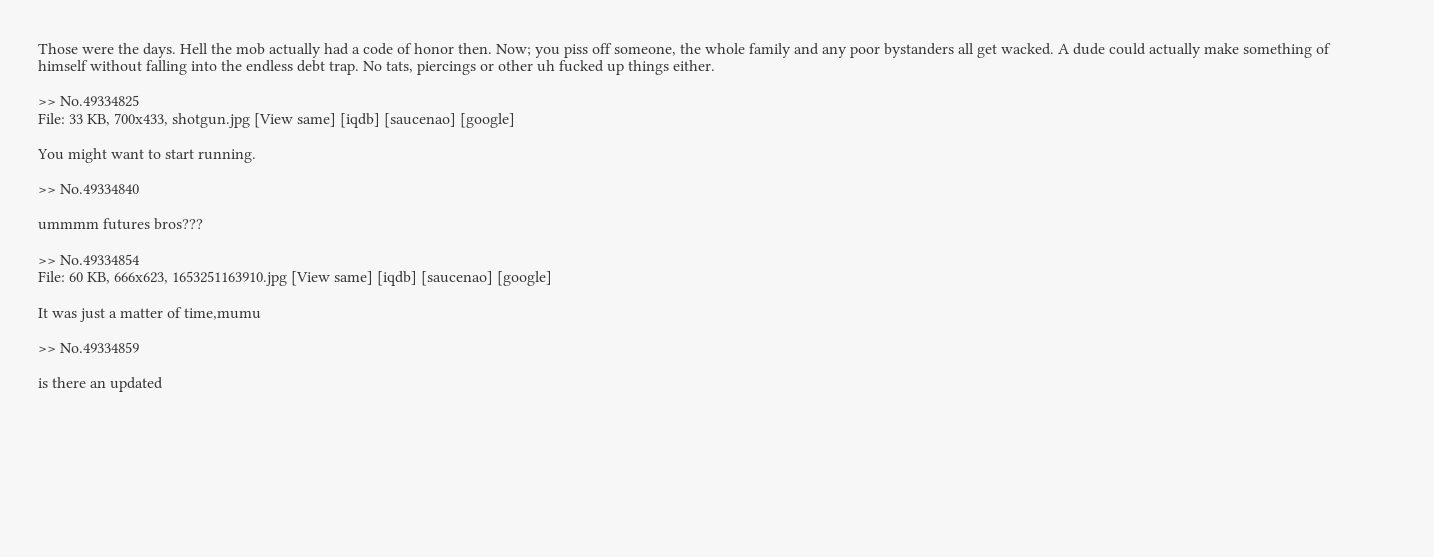Those were the days. Hell the mob actually had a code of honor then. Now; you piss off someone, the whole family and any poor bystanders all get wacked. A dude could actually make something of himself without falling into the endless debt trap. No tats, piercings or other uh fucked up things either.

>> No.49334825
File: 33 KB, 700x433, shotgun.jpg [View same] [iqdb] [saucenao] [google]

You might want to start running.

>> No.49334840

ummmm futures bros???

>> No.49334854
File: 60 KB, 666x623, 1653251163910.jpg [View same] [iqdb] [saucenao] [google]

It was just a matter of time,mumu

>> No.49334859

is there an updated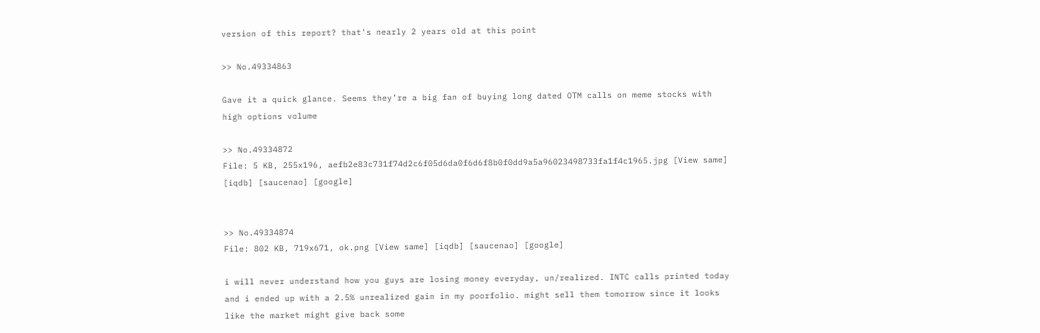version of this report? that's nearly 2 years old at this point

>> No.49334863

Gave it a quick glance. Seems they’re a big fan of buying long dated OTM calls on meme stocks with high options volume

>> No.49334872
File: 5 KB, 255x196, aefb2e83c731f74d2c6f05d6da0f6d6f8b0f0dd9a5a96023498733fa1f4c1965.jpg [View same] [iqdb] [saucenao] [google]


>> No.49334874
File: 802 KB, 719x671, ok.png [View same] [iqdb] [saucenao] [google]

i will never understand how you guys are losing money everyday, un/realized. INTC calls printed today and i ended up with a 2.5% unrealized gain in my poorfolio. might sell them tomorrow since it looks like the market might give back some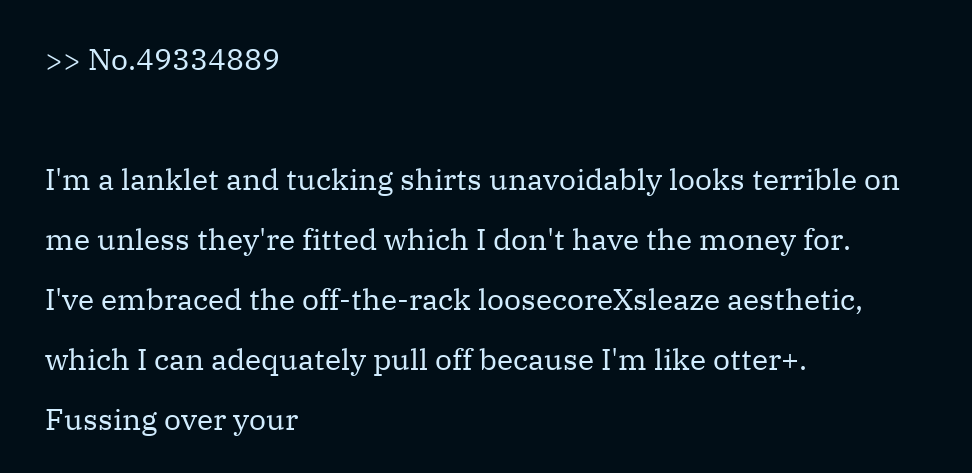>> No.49334889

I'm a lanklet and tucking shirts unavoidably looks terrible on me unless they're fitted which I don't have the money for.
I've embraced the off-the-rack loosecoreXsleaze aesthetic, which I can adequately pull off because I'm like otter+.
Fussing over your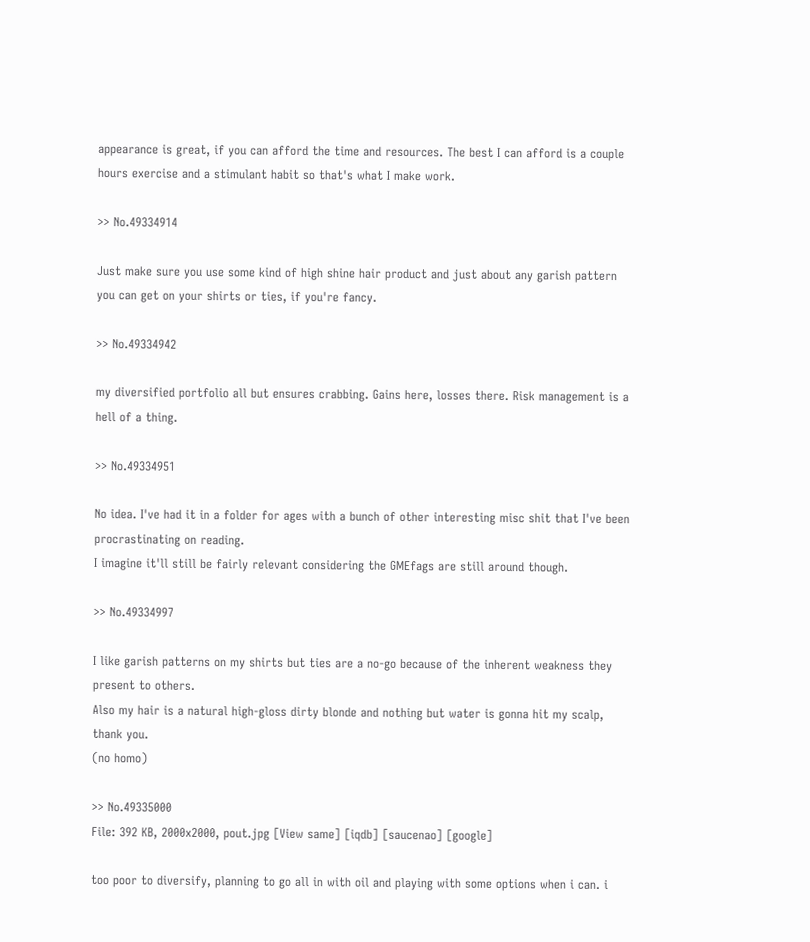appearance is great, if you can afford the time and resources. The best I can afford is a couple hours exercise and a stimulant habit so that's what I make work.

>> No.49334914

Just make sure you use some kind of high shine hair product and just about any garish pattern you can get on your shirts or ties, if you're fancy.

>> No.49334942

my diversified portfolio all but ensures crabbing. Gains here, losses there. Risk management is a hell of a thing.

>> No.49334951

No idea. I've had it in a folder for ages with a bunch of other interesting misc shit that I've been procrastinating on reading.
I imagine it'll still be fairly relevant considering the GMEfags are still around though.

>> No.49334997

I like garish patterns on my shirts but ties are a no-go because of the inherent weakness they present to others.
Also my hair is a natural high-gloss dirty blonde and nothing but water is gonna hit my scalp, thank you.
(no homo)

>> No.49335000
File: 392 KB, 2000x2000, pout.jpg [View same] [iqdb] [saucenao] [google]

too poor to diversify, planning to go all in with oil and playing with some options when i can. i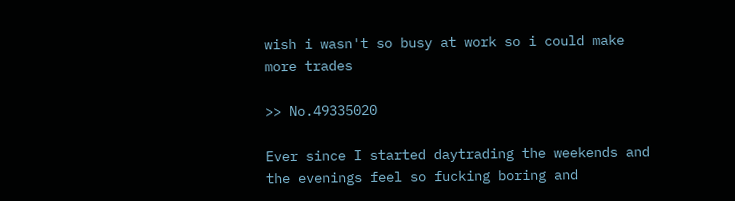wish i wasn't so busy at work so i could make more trades

>> No.49335020

Ever since I started daytrading the weekends and the evenings feel so fucking boring and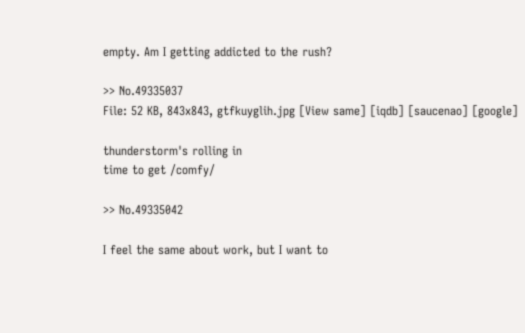empty. Am I getting addicted to the rush?

>> No.49335037
File: 52 KB, 843x843, gtfkuyglih.jpg [View same] [iqdb] [saucenao] [google]

thunderstorm's rolling in
time to get /comfy/

>> No.49335042

I feel the same about work, but I want to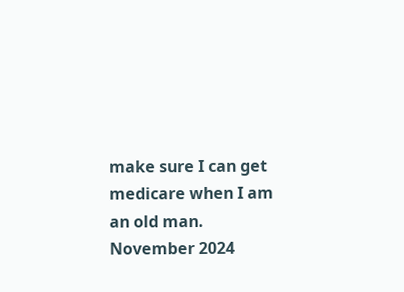make sure I can get medicare when I am an old man. November 2024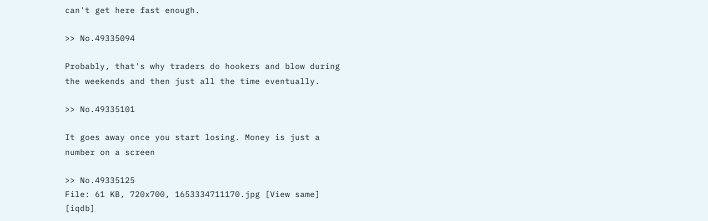can't get here fast enough.

>> No.49335094

Probably, that's why traders do hookers and blow during the weekends and then just all the time eventually.

>> No.49335101

It goes away once you start losing. Money is just a number on a screen

>> No.49335125
File: 61 KB, 720x700, 1653334711170.jpg [View same] [iqdb]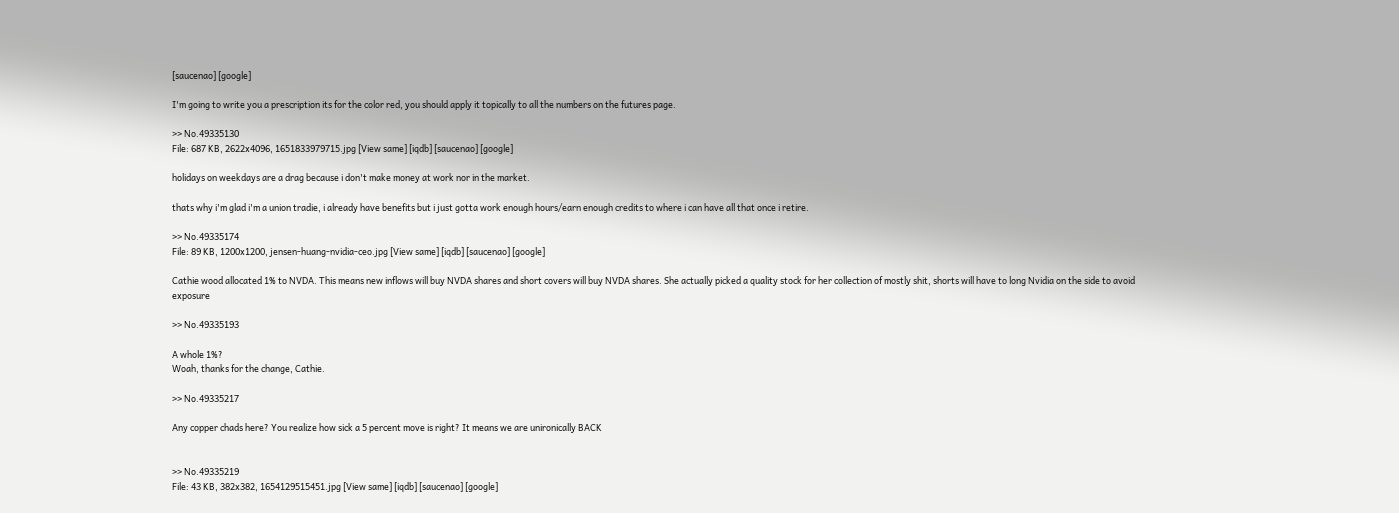[saucenao] [google]

I'm going to write you a prescription its for the color red, you should apply it topically to all the numbers on the futures page.

>> No.49335130
File: 687 KB, 2622x4096, 1651833979715.jpg [View same] [iqdb] [saucenao] [google]

holidays on weekdays are a drag because i don't make money at work nor in the market.

thats why i'm glad i'm a union tradie, i already have benefits but i just gotta work enough hours/earn enough credits to where i can have all that once i retire.

>> No.49335174
File: 89 KB, 1200x1200, jensen-huang-nvidia-ceo.jpg [View same] [iqdb] [saucenao] [google]

Cathie wood allocated 1% to NVDA. This means new inflows will buy NVDA shares and short covers will buy NVDA shares. She actually picked a quality stock for her collection of mostly shit, shorts will have to long Nvidia on the side to avoid exposure

>> No.49335193

A whole 1%?
Woah, thanks for the change, Cathie.

>> No.49335217

Any copper chads here? You realize how sick a 5 percent move is right? It means we are unironically BACK


>> No.49335219
File: 43 KB, 382x382, 1654129515451.jpg [View same] [iqdb] [saucenao] [google]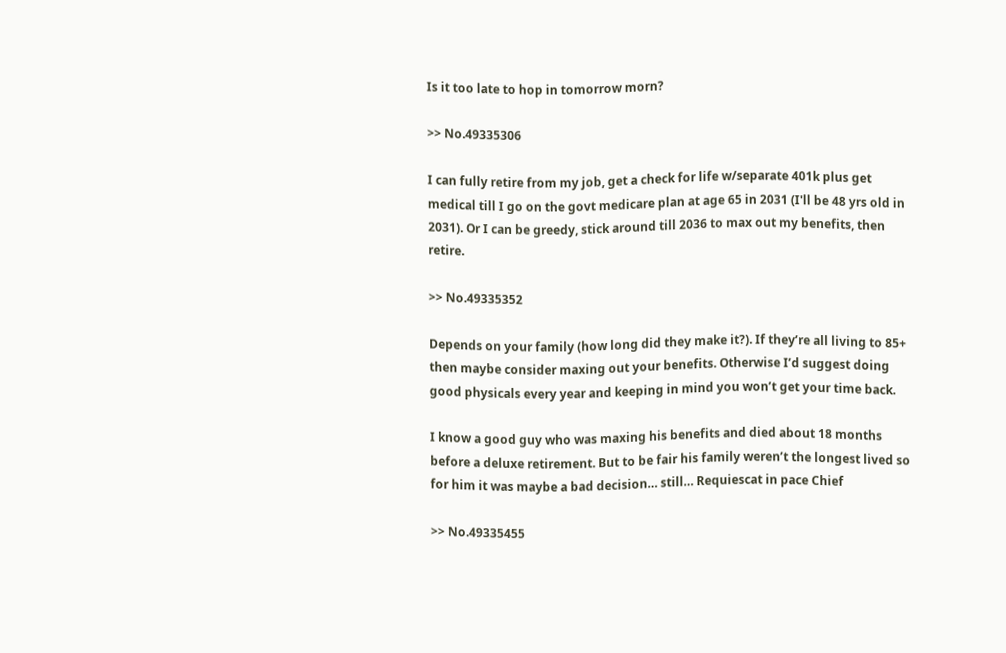Is it too late to hop in tomorrow morn?

>> No.49335306

I can fully retire from my job, get a check for life w/separate 401k plus get medical till I go on the govt medicare plan at age 65 in 2031 (I'll be 48 yrs old in 2031). Or I can be greedy, stick around till 2036 to max out my benefits, then retire.

>> No.49335352

Depends on your family (how long did they make it?). If they’re all living to 85+ then maybe consider maxing out your benefits. Otherwise I’d suggest doing good physicals every year and keeping in mind you won’t get your time back.

I know a good guy who was maxing his benefits and died about 18 months before a deluxe retirement. But to be fair his family weren’t the longest lived so for him it was maybe a bad decision… still… Requiescat in pace Chief

>> No.49335455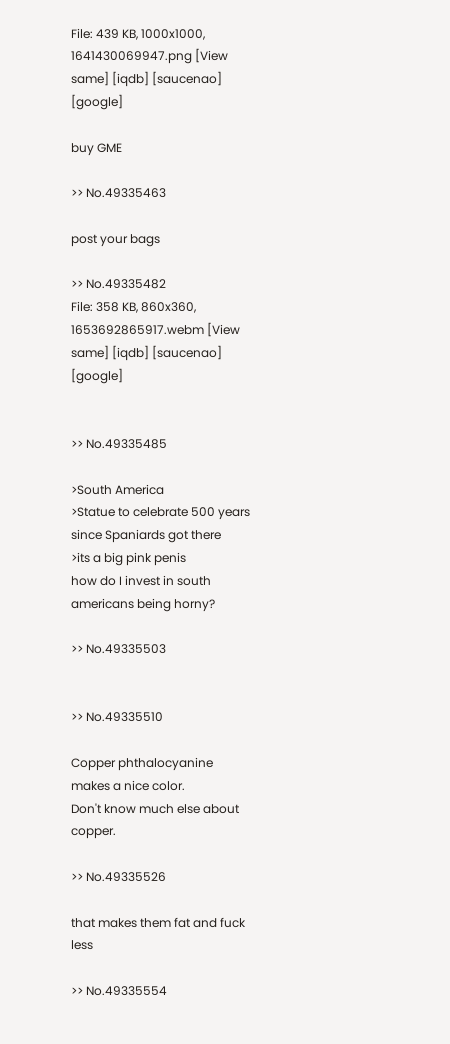File: 439 KB, 1000x1000, 1641430069947.png [View same] [iqdb] [saucenao] [google]

buy GME

>> No.49335463

post your bags

>> No.49335482
File: 358 KB, 860x360, 1653692865917.webm [View same] [iqdb] [saucenao] [google]


>> No.49335485

>South America
>Statue to celebrate 500 years since Spaniards got there
>its a big pink penis
how do I invest in south americans being horny?

>> No.49335503


>> No.49335510

Copper phthalocyanine makes a nice color.
Don't know much else about copper.

>> No.49335526

that makes them fat and fuck less

>> No.49335554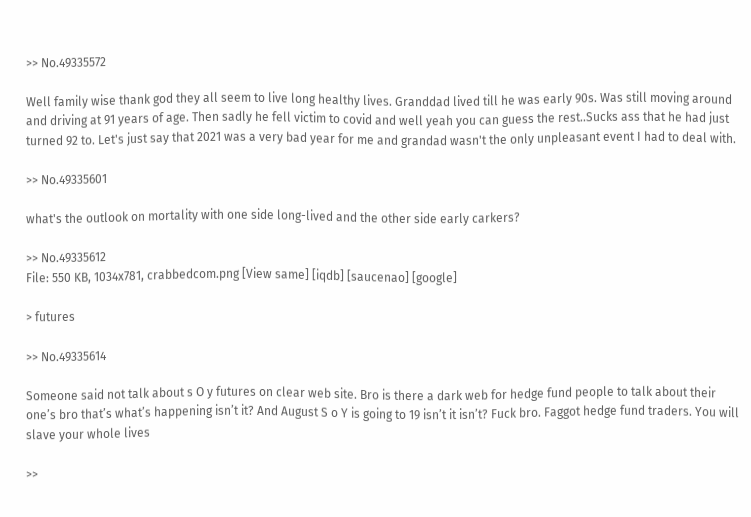>> No.49335572

Well family wise thank god they all seem to live long healthy lives. Granddad lived till he was early 90s. Was still moving around and driving at 91 years of age. Then sadly he fell victim to covid and well yeah you can guess the rest..Sucks ass that he had just turned 92 to. Let's just say that 2021 was a very bad year for me and grandad wasn't the only unpleasant event I had to deal with.

>> No.49335601

what's the outlook on mortality with one side long-lived and the other side early carkers?

>> No.49335612
File: 550 KB, 1034x781, crabbedcom.png [View same] [iqdb] [saucenao] [google]

> futures

>> No.49335614

Someone said not talk about s O y futures on clear web site. Bro is there a dark web for hedge fund people to talk about their one’s bro that’s what’s happening isn’t it? And August S o Y is going to 19 isn’t it isn’t? Fuck bro. Faggot hedge fund traders. You will slave your whole lives

>>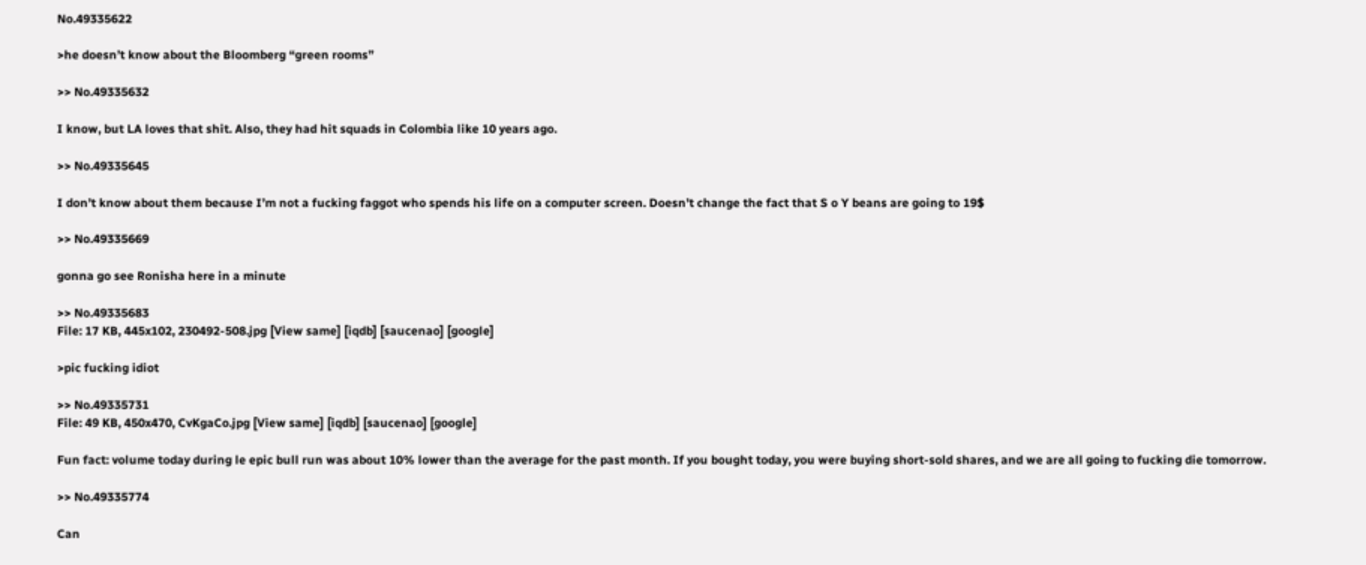No.49335622

>he doesn’t know about the Bloomberg “green rooms”

>> No.49335632

I know, but LA loves that shit. Also, they had hit squads in Colombia like 10 years ago.

>> No.49335645

I don’t know about them because I’m not a fucking faggot who spends his life on a computer screen. Doesn’t change the fact that S o Y beans are going to 19$

>> No.49335669

gonna go see Ronisha here in a minute

>> No.49335683
File: 17 KB, 445x102, 230492-508.jpg [View same] [iqdb] [saucenao] [google]

>pic fucking idiot

>> No.49335731
File: 49 KB, 450x470, CvKgaCo.jpg [View same] [iqdb] [saucenao] [google]

Fun fact: volume today during le epic bull run was about 10% lower than the average for the past month. If you bought today, you were buying short-sold shares, and we are all going to fucking die tomorrow.

>> No.49335774

Can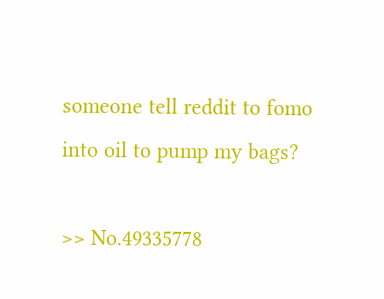someone tell reddit to fomo into oil to pump my bags?

>> No.49335778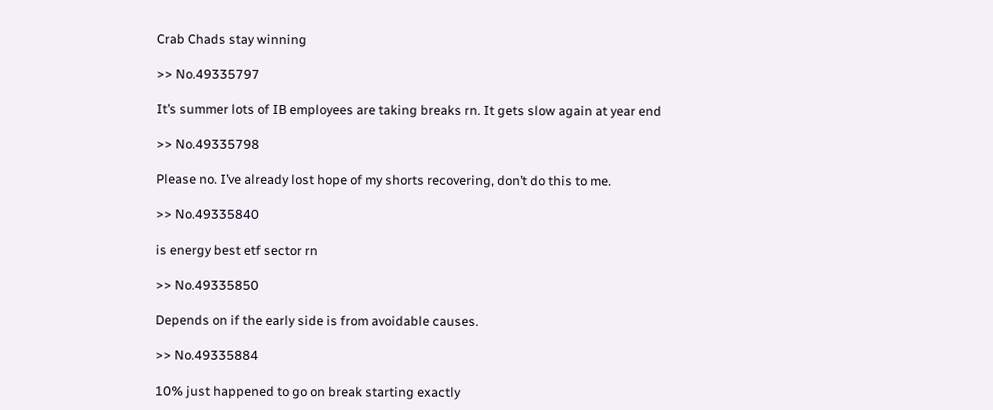Crab Chads stay winning

>> No.49335797

It’s summer lots of IB employees are taking breaks rn. It gets slow again at year end

>> No.49335798

Please no. I’ve already lost hope of my shorts recovering, don’t do this to me.

>> No.49335840

is energy best etf sector rn

>> No.49335850

Depends on if the early side is from avoidable causes.

>> No.49335884

10% just happened to go on break starting exactly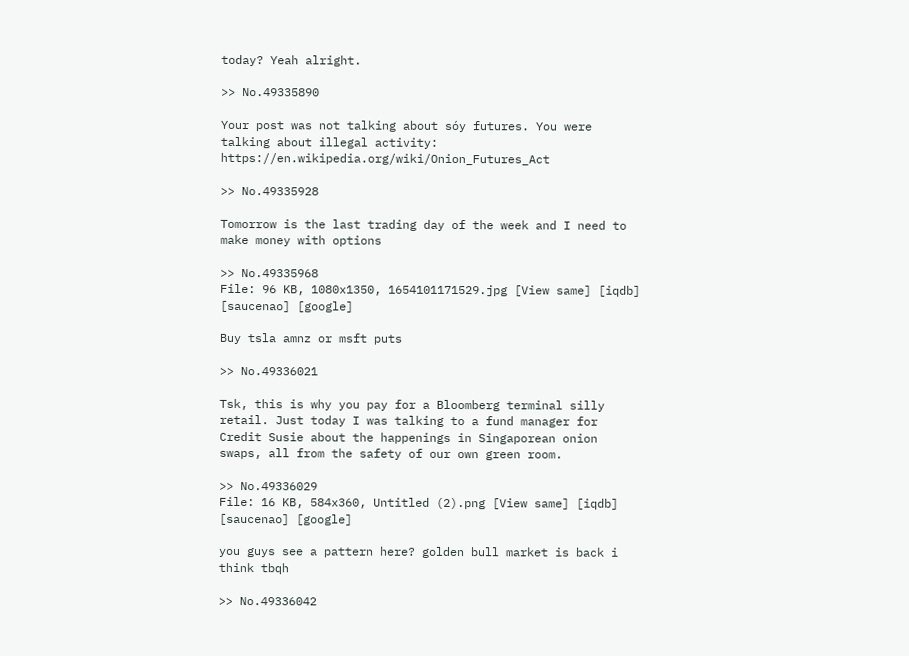today? Yeah alright.

>> No.49335890

Your post was not talking about sóy futures. You were talking about illegal activity: https://en.wikipedia.org/wiki/Onion_Futures_Act

>> No.49335928

Tomorrow is the last trading day of the week and I need to make money with options

>> No.49335968
File: 96 KB, 1080x1350, 1654101171529.jpg [View same] [iqdb] [saucenao] [google]

Buy tsla amnz or msft puts

>> No.49336021

Tsk, this is why you pay for a Bloomberg terminal silly retail. Just today I was talking to a fund manager for Credit Susie about the happenings in Singaporean onion swaps, all from the safety of our own green room.

>> No.49336029
File: 16 KB, 584x360, Untitled (2).png [View same] [iqdb] [saucenao] [google]

you guys see a pattern here? golden bull market is back i think tbqh

>> No.49336042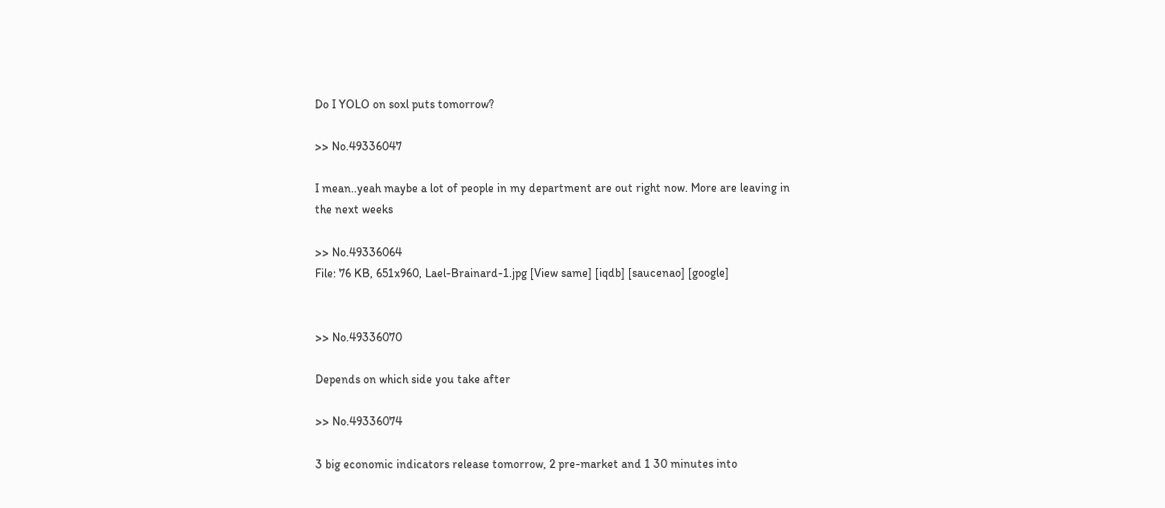Do I YOLO on soxl puts tomorrow?

>> No.49336047

I mean..yeah maybe a lot of people in my department are out right now. More are leaving in the next weeks

>> No.49336064
File: 76 KB, 651x960, Lael-Brainard-1.jpg [View same] [iqdb] [saucenao] [google]


>> No.49336070

Depends on which side you take after

>> No.49336074

3 big economic indicators release tomorrow, 2 pre-market and 1 30 minutes into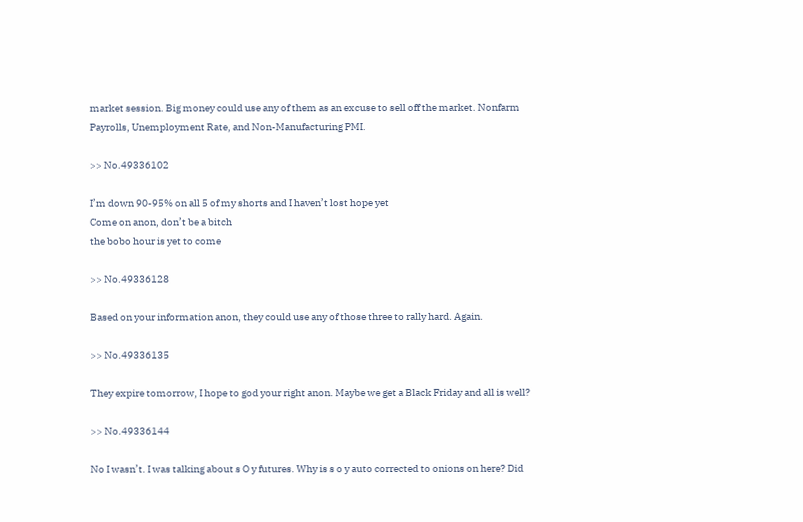market session. Big money could use any of them as an excuse to sell off the market. Nonfarm Payrolls, Unemployment Rate, and Non-Manufacturing PMI.

>> No.49336102

I’m down 90-95% on all 5 of my shorts and I haven’t lost hope yet
Come on anon, don’t be a bitch
the bobo hour is yet to come

>> No.49336128

Based on your information anon, they could use any of those three to rally hard. Again.

>> No.49336135

They expire tomorrow, I hope to god your right anon. Maybe we get a Black Friday and all is well?

>> No.49336144

No I wasn’t. I was talking about s O y futures. Why is s o y auto corrected to onions on here? Did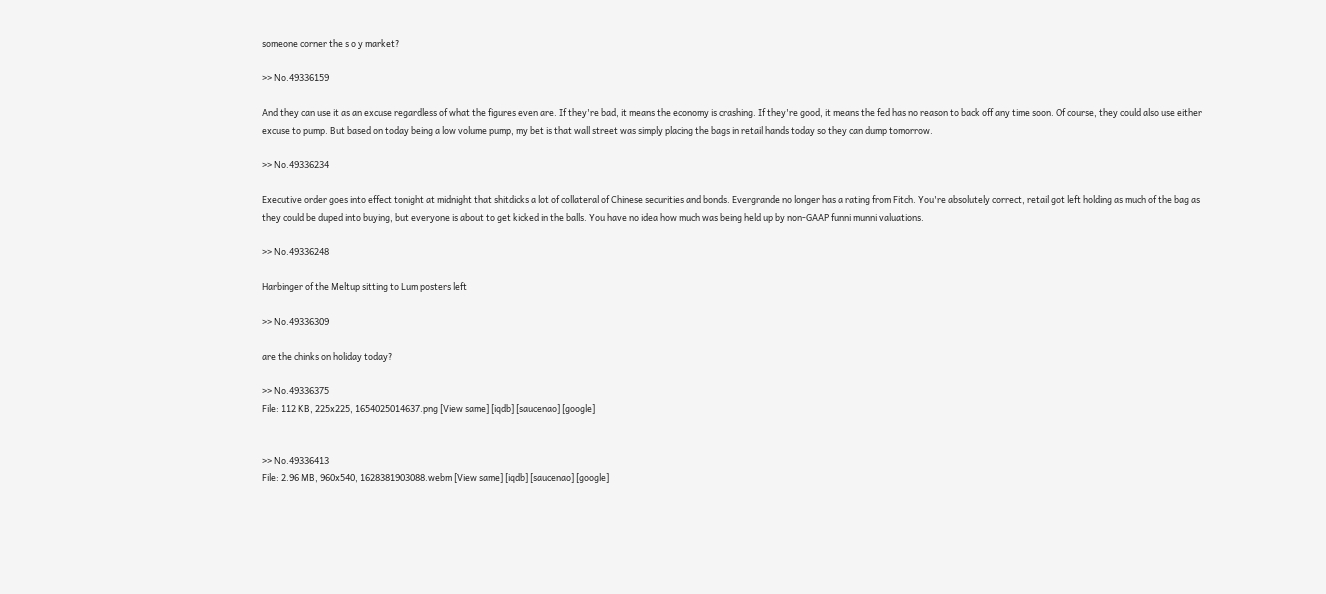someone corner the s o y market?

>> No.49336159

And they can use it as an excuse regardless of what the figures even are. If they're bad, it means the economy is crashing. If they're good, it means the fed has no reason to back off any time soon. Of course, they could also use either excuse to pump. But based on today being a low volume pump, my bet is that wall street was simply placing the bags in retail hands today so they can dump tomorrow.

>> No.49336234

Executive order goes into effect tonight at midnight that shitdicks a lot of collateral of Chinese securities and bonds. Evergrande no longer has a rating from Fitch. You're absolutely correct, retail got left holding as much of the bag as they could be duped into buying, but everyone is about to get kicked in the balls. You have no idea how much was being held up by non-GAAP funni munni valuations.

>> No.49336248

Harbinger of the Meltup sitting to Lum posters left

>> No.49336309

are the chinks on holiday today?

>> No.49336375
File: 112 KB, 225x225, 1654025014637.png [View same] [iqdb] [saucenao] [google]


>> No.49336413
File: 2.96 MB, 960x540, 1628381903088.webm [View same] [iqdb] [saucenao] [google]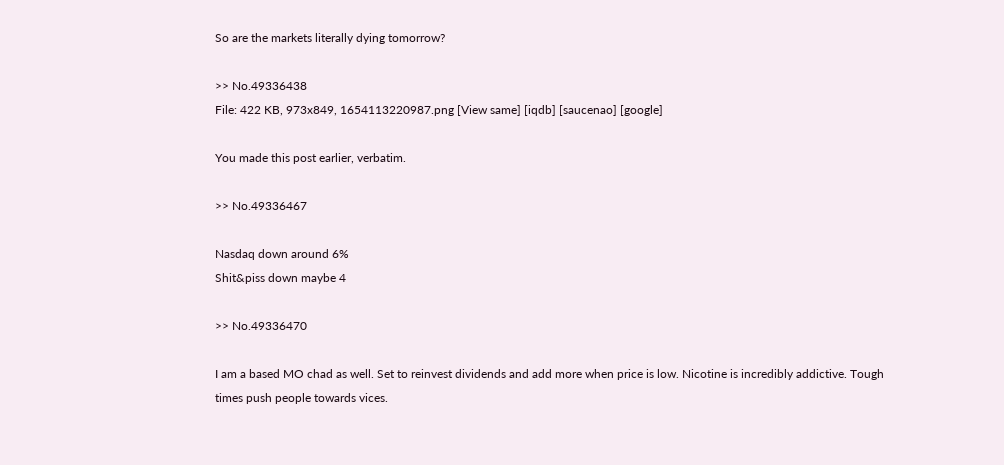So are the markets literally dying tomorrow?

>> No.49336438
File: 422 KB, 973x849, 1654113220987.png [View same] [iqdb] [saucenao] [google]

You made this post earlier, verbatim.

>> No.49336467

Nasdaq down around 6%
Shit&piss down maybe 4

>> No.49336470

I am a based MO chad as well. Set to reinvest dividends and add more when price is low. Nicotine is incredibly addictive. Tough times push people towards vices.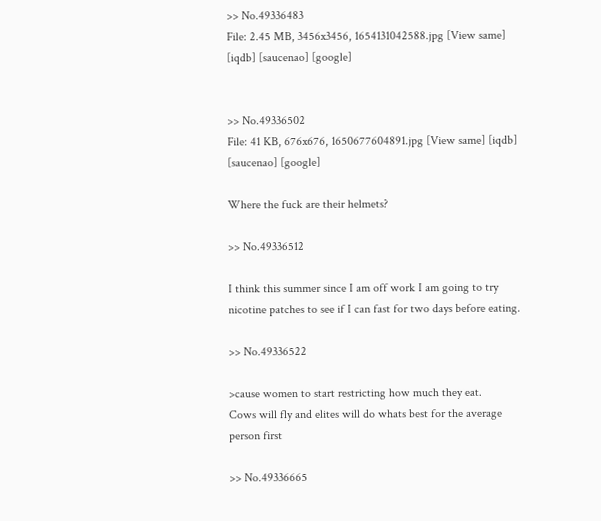>> No.49336483
File: 2.45 MB, 3456x3456, 1654131042588.jpg [View same] [iqdb] [saucenao] [google]


>> No.49336502
File: 41 KB, 676x676, 1650677604891.jpg [View same] [iqdb] [saucenao] [google]

Where the fuck are their helmets?

>> No.49336512

I think this summer since I am off work I am going to try nicotine patches to see if I can fast for two days before eating.

>> No.49336522

>cause women to start restricting how much they eat.
Cows will fly and elites will do whats best for the average person first

>> No.49336665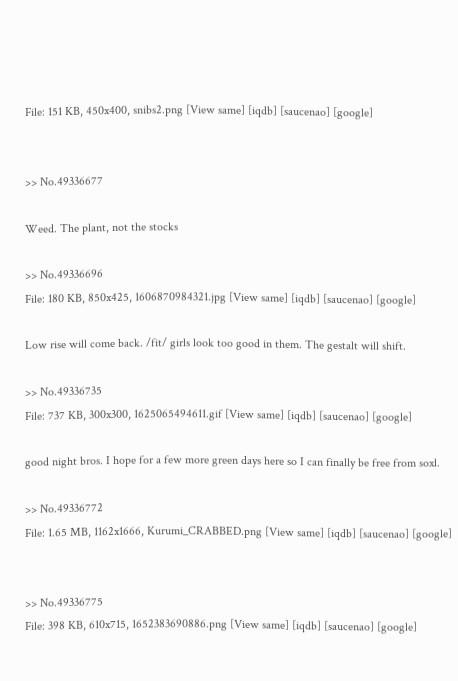File: 151 KB, 450x400, snibs2.png [View same] [iqdb] [saucenao] [google]


>> No.49336677

Weed. The plant, not the stocks

>> No.49336696
File: 180 KB, 850x425, 1606870984321.jpg [View same] [iqdb] [saucenao] [google]

Low rise will come back. /fit/ girls look too good in them. The gestalt will shift.

>> No.49336735
File: 737 KB, 300x300, 1625065494611.gif [View same] [iqdb] [saucenao] [google]

good night bros. I hope for a few more green days here so I can finally be free from soxl.

>> No.49336772
File: 1.65 MB, 1162x1666, Kurumi_CRABBED.png [View same] [iqdb] [saucenao] [google]


>> No.49336775
File: 398 KB, 610x715, 1652383690886.png [View same] [iqdb] [saucenao] [google]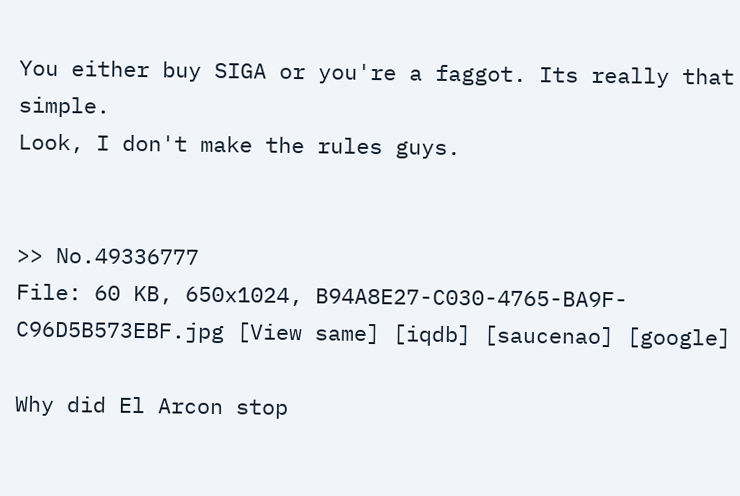You either buy SIGA or you're a faggot. Its really that simple.
Look, I don't make the rules guys.


>> No.49336777
File: 60 KB, 650x1024, B94A8E27-C030-4765-BA9F-C96D5B573EBF.jpg [View same] [iqdb] [saucenao] [google]

Why did El Arcon stop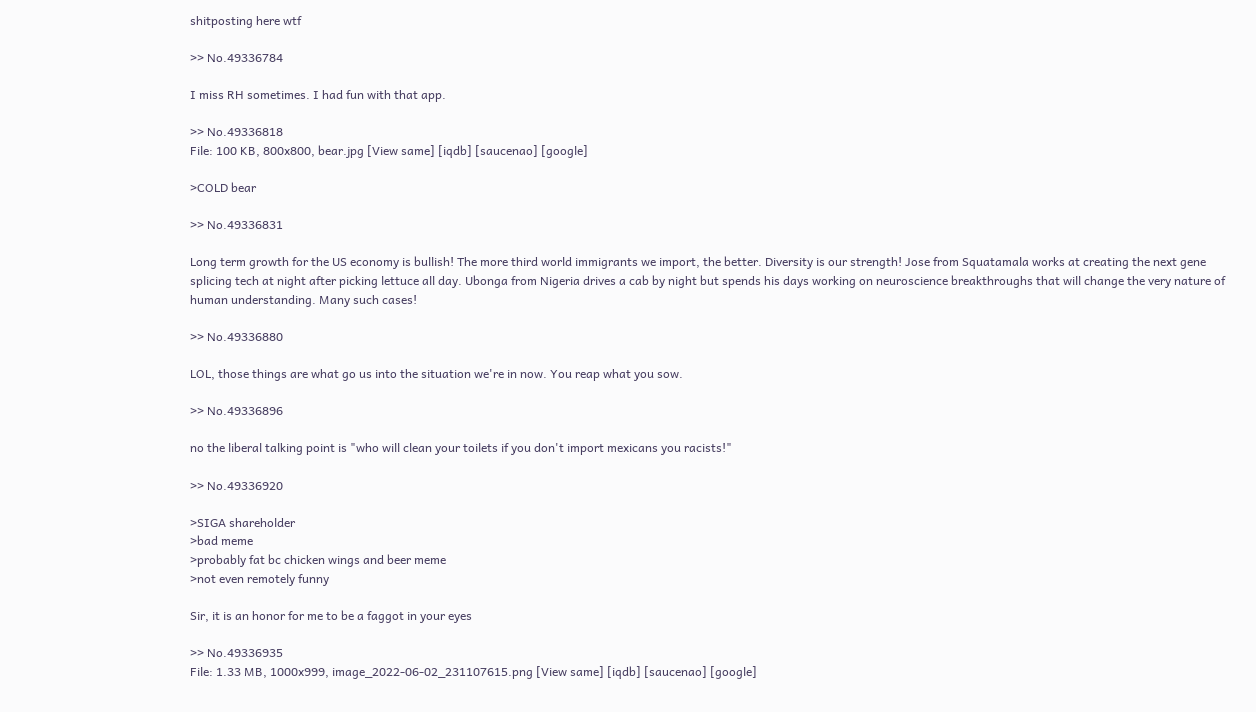shitposting here wtf

>> No.49336784

I miss RH sometimes. I had fun with that app.

>> No.49336818
File: 100 KB, 800x800, bear.jpg [View same] [iqdb] [saucenao] [google]

>COLD bear

>> No.49336831

Long term growth for the US economy is bullish! The more third world immigrants we import, the better. Diversity is our strength! Jose from Squatamala works at creating the next gene splicing tech at night after picking lettuce all day. Ubonga from Nigeria drives a cab by night but spends his days working on neuroscience breakthroughs that will change the very nature of human understanding. Many such cases!

>> No.49336880

LOL, those things are what go us into the situation we're in now. You reap what you sow.

>> No.49336896

no the liberal talking point is "who will clean your toilets if you don't import mexicans you racists!"

>> No.49336920

>SIGA shareholder
>bad meme
>probably fat bc chicken wings and beer meme
>not even remotely funny

Sir, it is an honor for me to be a faggot in your eyes

>> No.49336935
File: 1.33 MB, 1000x999, image_2022-06-02_231107615.png [View same] [iqdb] [saucenao] [google]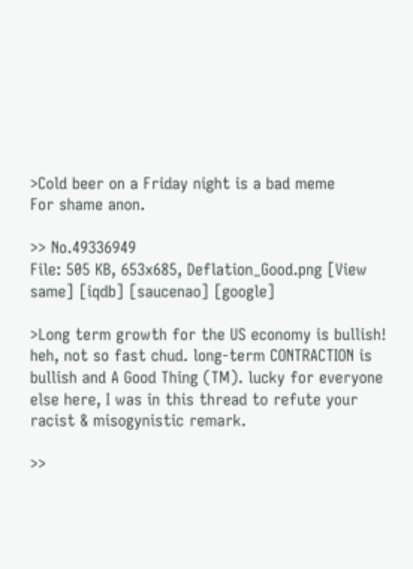>Cold beer on a Friday night is a bad meme
For shame anon.

>> No.49336949
File: 505 KB, 653x685, Deflation_Good.png [View same] [iqdb] [saucenao] [google]

>Long term growth for the US economy is bullish!
heh, not so fast chud. long-term CONTRACTION is bullish and A Good Thing (TM). lucky for everyone else here, I was in this thread to refute your racist & misogynistic remark.

>>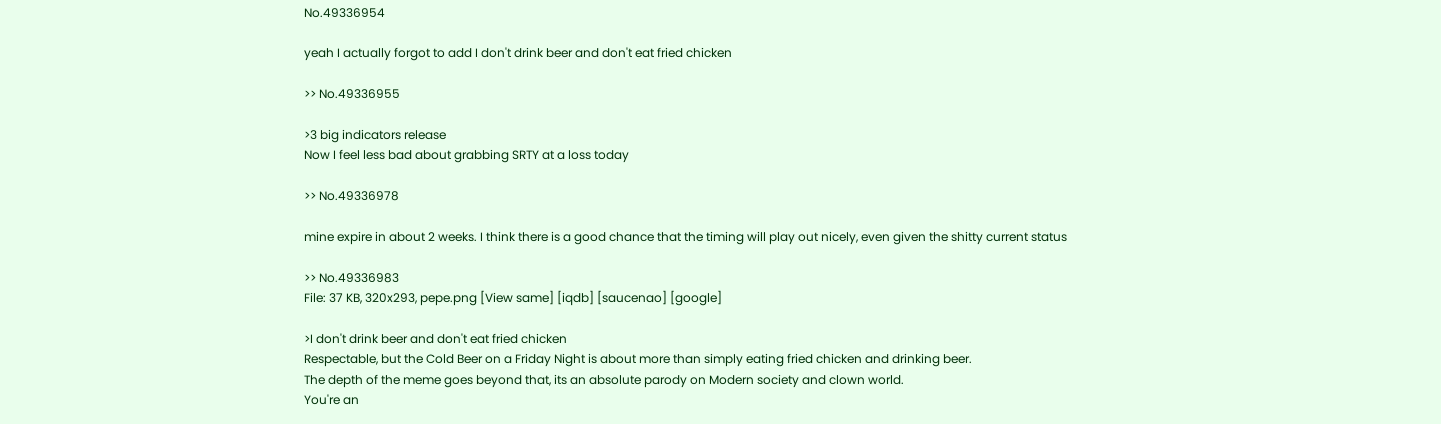No.49336954

yeah I actually forgot to add I don't drink beer and don't eat fried chicken

>> No.49336955

>3 big indicators release
Now I feel less bad about grabbing SRTY at a loss today

>> No.49336978

mine expire in about 2 weeks. I think there is a good chance that the timing will play out nicely, even given the shitty current status

>> No.49336983
File: 37 KB, 320x293, pepe.png [View same] [iqdb] [saucenao] [google]

>I don't drink beer and don't eat fried chicken
Respectable, but the Cold Beer on a Friday Night is about more than simply eating fried chicken and drinking beer.
The depth of the meme goes beyond that, its an absolute parody on Modern society and clown world.
You're an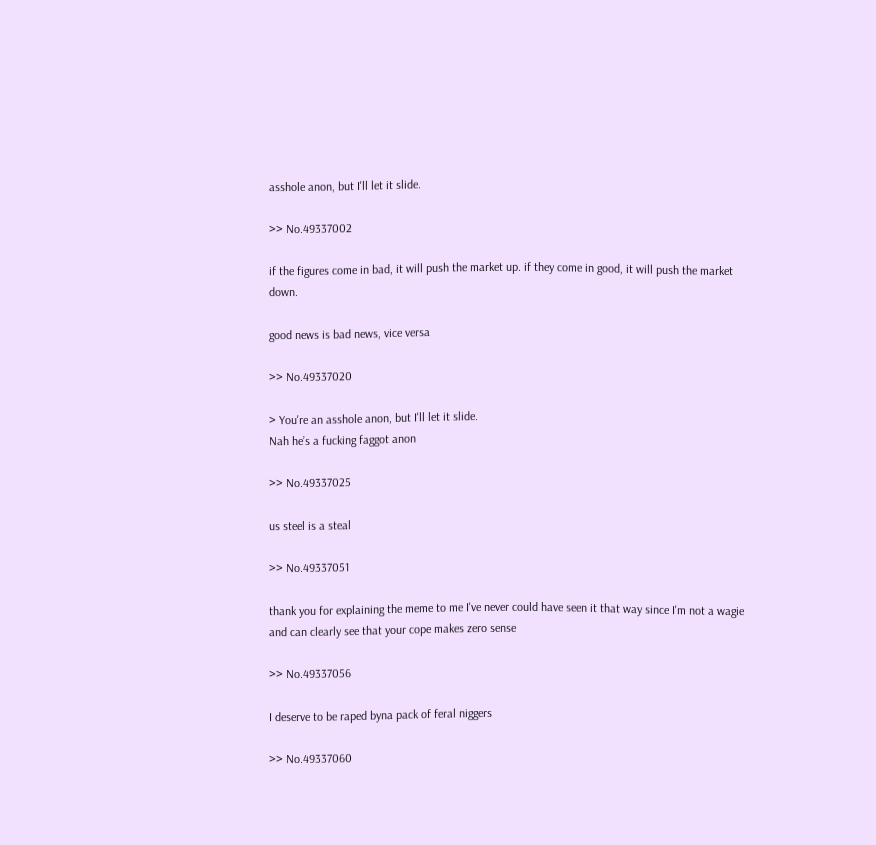asshole anon, but I'll let it slide.

>> No.49337002

if the figures come in bad, it will push the market up. if they come in good, it will push the market down.

good news is bad news, vice versa

>> No.49337020

> You're an asshole anon, but I'll let it slide.
Nah he’s a fucking faggot anon

>> No.49337025

us steel is a steal

>> No.49337051

thank you for explaining the meme to me I've never could have seen it that way since I'm not a wagie and can clearly see that your cope makes zero sense

>> No.49337056

I deserve to be raped byna pack of feral niggers

>> No.49337060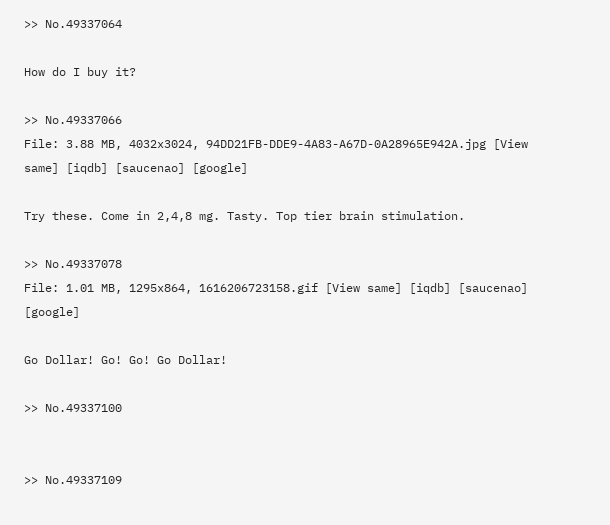>> No.49337064

How do I buy it?

>> No.49337066
File: 3.88 MB, 4032x3024, 94DD21FB-DDE9-4A83-A67D-0A28965E942A.jpg [View same] [iqdb] [saucenao] [google]

Try these. Come in 2,4,8 mg. Tasty. Top tier brain stimulation.

>> No.49337078
File: 1.01 MB, 1295x864, 1616206723158.gif [View same] [iqdb] [saucenao] [google]

Go Dollar! Go! Go! Go Dollar!

>> No.49337100


>> No.49337109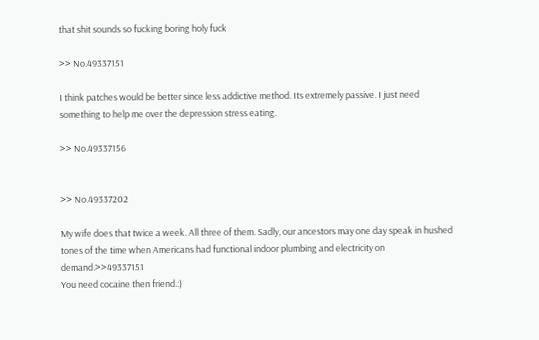that shit sounds so fucking boring holy fuck

>> No.49337151

I think patches would be better since less addictive method. Its extremely passive. I just need something to help me over the depression stress eating.

>> No.49337156


>> No.49337202

My wife does that twice a week. All three of them. Sadly, our ancestors may one day speak in hushed tones of the time when Americans had functional indoor plumbing and electricity on demand.>>49337151
You need cocaine then friend.:)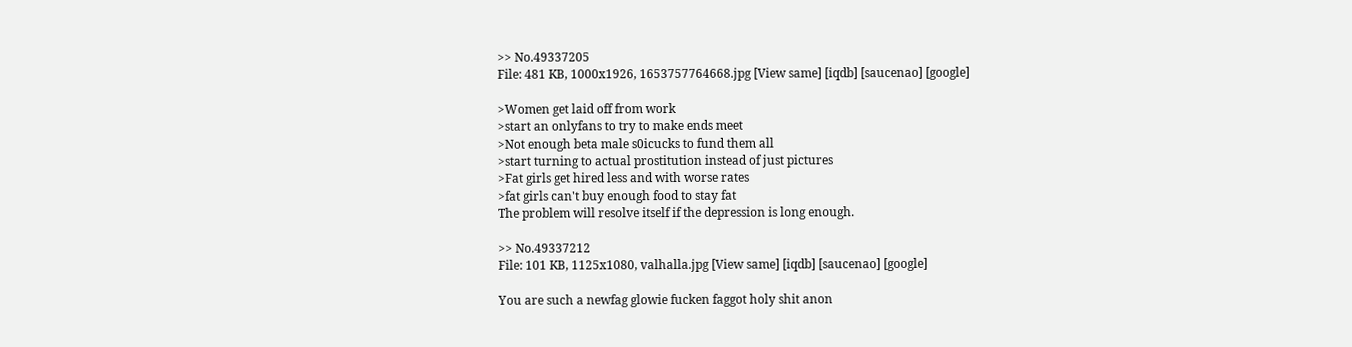>> No.49337205
File: 481 KB, 1000x1926, 1653757764668.jpg [View same] [iqdb] [saucenao] [google]

>Women get laid off from work
>start an onlyfans to try to make ends meet
>Not enough beta male s0icucks to fund them all
>start turning to actual prostitution instead of just pictures
>Fat girls get hired less and with worse rates
>fat girls can't buy enough food to stay fat
The problem will resolve itself if the depression is long enough.

>> No.49337212
File: 101 KB, 1125x1080, valhalla.jpg [View same] [iqdb] [saucenao] [google]

You are such a newfag glowie fucken faggot holy shit anon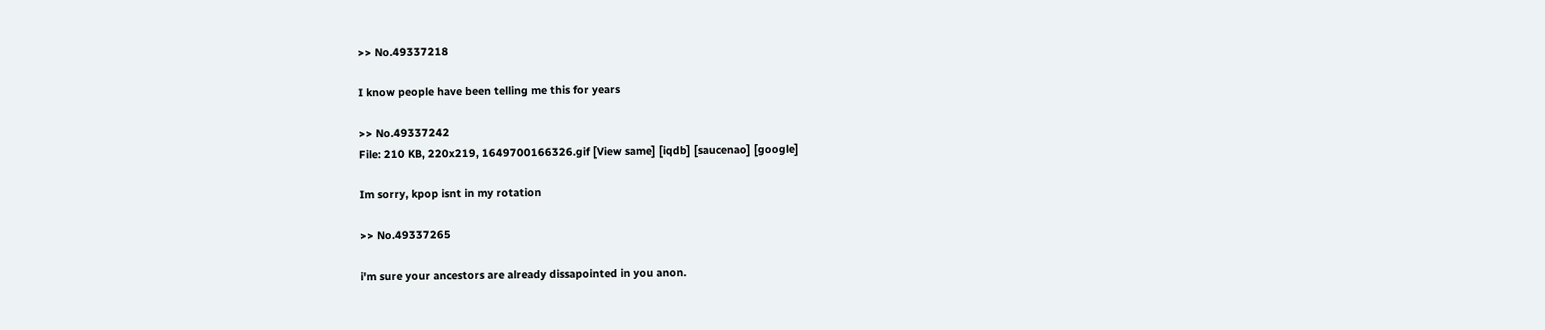>> No.49337218

I know people have been telling me this for years

>> No.49337242
File: 210 KB, 220x219, 1649700166326.gif [View same] [iqdb] [saucenao] [google]

Im sorry, kpop isnt in my rotation

>> No.49337265

i'm sure your ancestors are already dissapointed in you anon.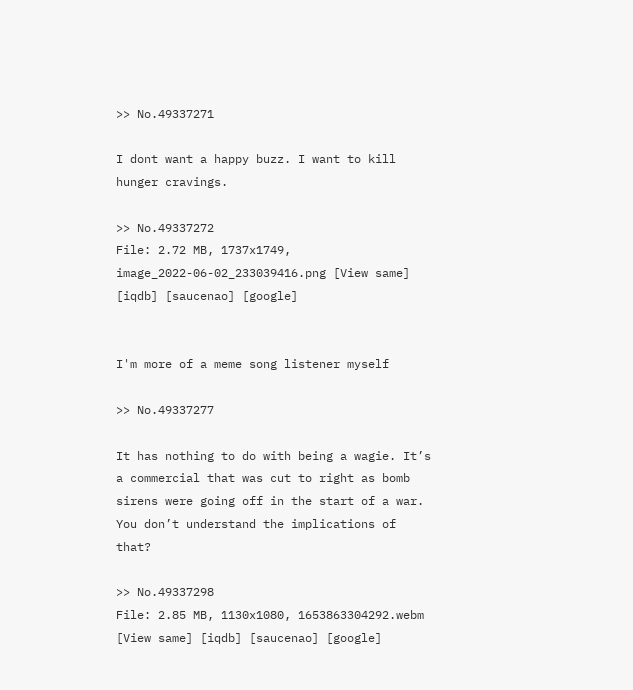>> No.49337271

I dont want a happy buzz. I want to kill hunger cravings.

>> No.49337272
File: 2.72 MB, 1737x1749, image_2022-06-02_233039416.png [View same] [iqdb] [saucenao] [google]


I'm more of a meme song listener myself

>> No.49337277

It has nothing to do with being a wagie. It’s a commercial that was cut to right as bomb sirens were going off in the start of a war. You don’t understand the implications of that?

>> No.49337298
File: 2.85 MB, 1130x1080, 1653863304292.webm [View same] [iqdb] [saucenao] [google]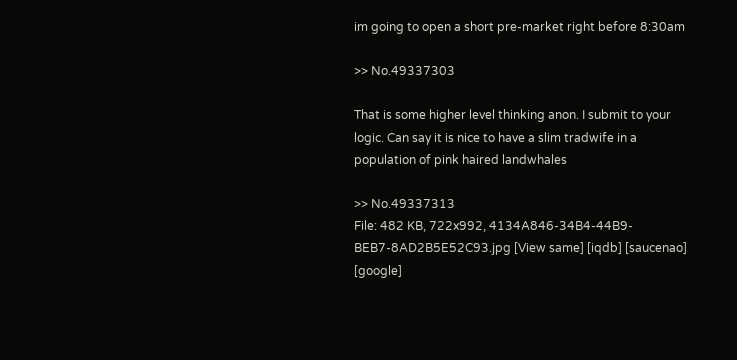im going to open a short pre-market right before 8:30am

>> No.49337303

That is some higher level thinking anon. I submit to your logic. Can say it is nice to have a slim tradwife in a population of pink haired landwhales

>> No.49337313
File: 482 KB, 722x992, 4134A846-34B4-44B9-BEB7-8AD2B5E52C93.jpg [View same] [iqdb] [saucenao] [google]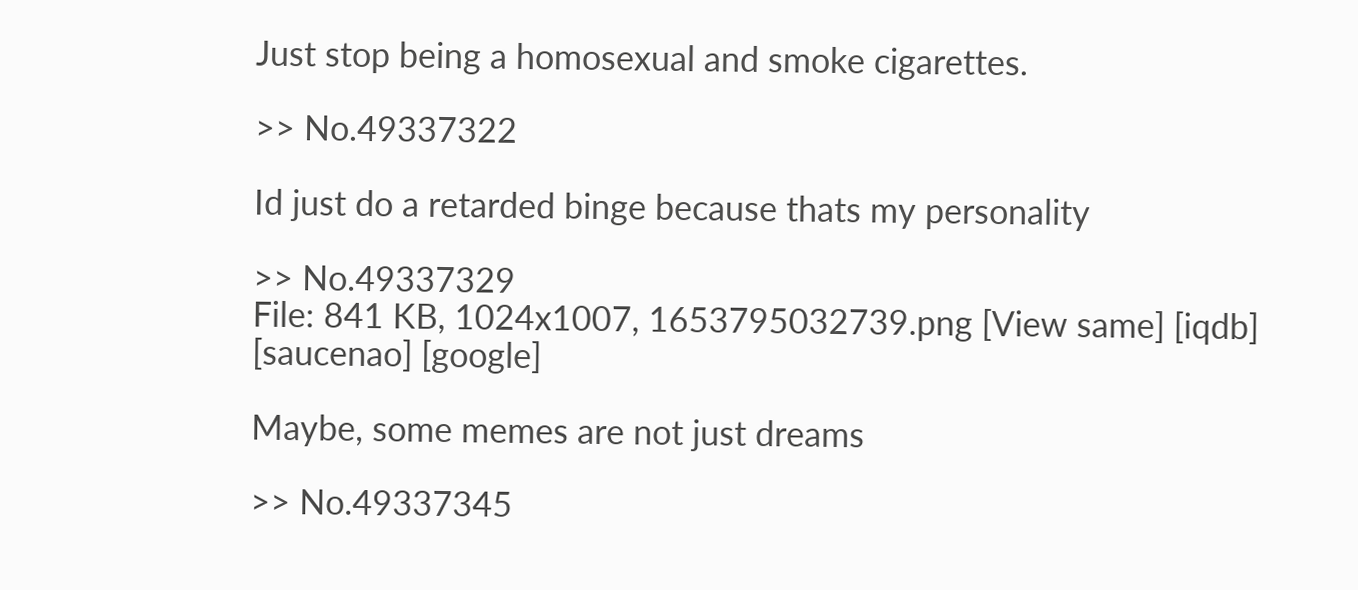Just stop being a homosexual and smoke cigarettes.

>> No.49337322

Id just do a retarded binge because thats my personality

>> No.49337329
File: 841 KB, 1024x1007, 1653795032739.png [View same] [iqdb] [saucenao] [google]

Maybe, some memes are not just dreams

>> No.49337345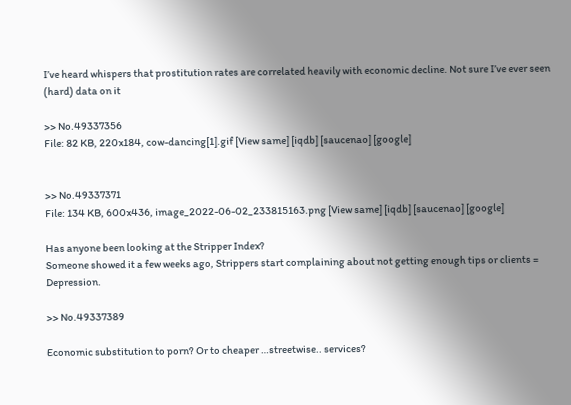I’ve heard whispers that prostitution rates are correlated heavily with economic decline. Not sure I’ve ever seen (hard) data on it

>> No.49337356
File: 82 KB, 220x184, cow-dancing[1].gif [View same] [iqdb] [saucenao] [google]


>> No.49337371
File: 134 KB, 600x436, image_2022-06-02_233815163.png [View same] [iqdb] [saucenao] [google]

Has anyone been looking at the Stripper Index?
Someone showed it a few weeks ago, Strippers start complaining about not getting enough tips or clients = Depression.

>> No.49337389

Economic substitution to porn? Or to cheaper …streetwise.. services?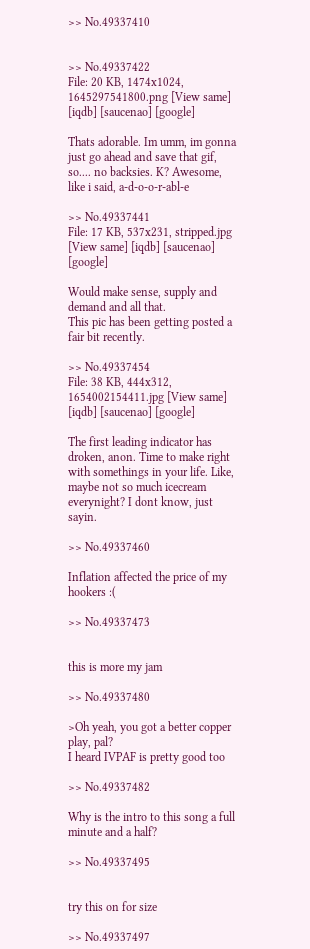>> No.49337410


>> No.49337422
File: 20 KB, 1474x1024, 1645297541800.png [View same] [iqdb] [saucenao] [google]

Thats adorable. Im umm, im gonna just go ahead and save that gif, so.... no backsies. K? Awesome, like i said, a-d-o-o-r-abl-e

>> No.49337441
File: 17 KB, 537x231, stripped.jpg [View same] [iqdb] [saucenao] [google]

Would make sense, supply and demand and all that.
This pic has been getting posted a fair bit recently.

>> No.49337454
File: 38 KB, 444x312, 1654002154411.jpg [View same] [iqdb] [saucenao] [google]

The first leading indicator has droken, anon. Time to make right with somethings in your life. Like, maybe not so much icecream everynight? I dont know, just sayin.

>> No.49337460

Inflation affected the price of my hookers :(

>> No.49337473


this is more my jam

>> No.49337480

>Oh yeah, you got a better copper play, pal?
I heard IVPAF is pretty good too

>> No.49337482

Why is the intro to this song a full minute and a half?

>> No.49337495


try this on for size

>> No.49337497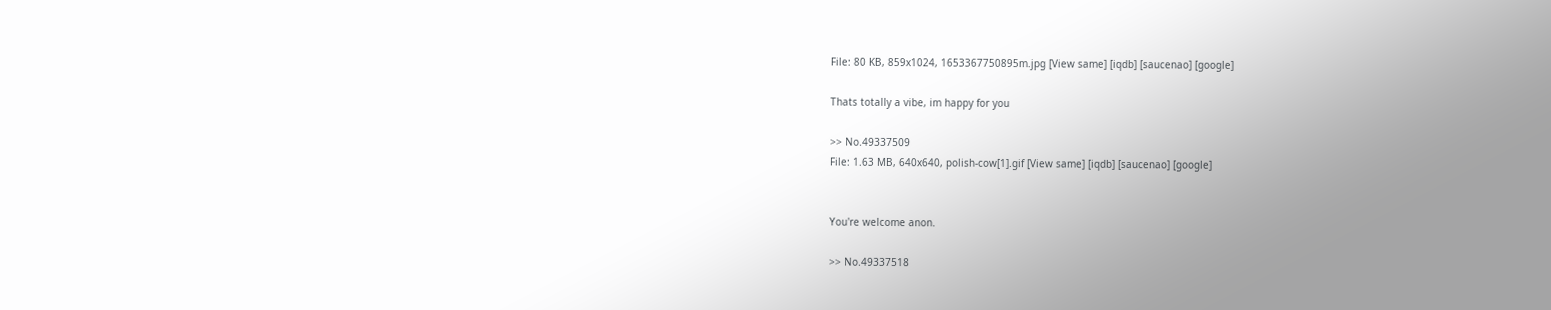File: 80 KB, 859x1024, 1653367750895m.jpg [View same] [iqdb] [saucenao] [google]

Thats totally a vibe, im happy for you

>> No.49337509
File: 1.63 MB, 640x640, polish-cow[1].gif [View same] [iqdb] [saucenao] [google]


You're welcome anon.

>> No.49337518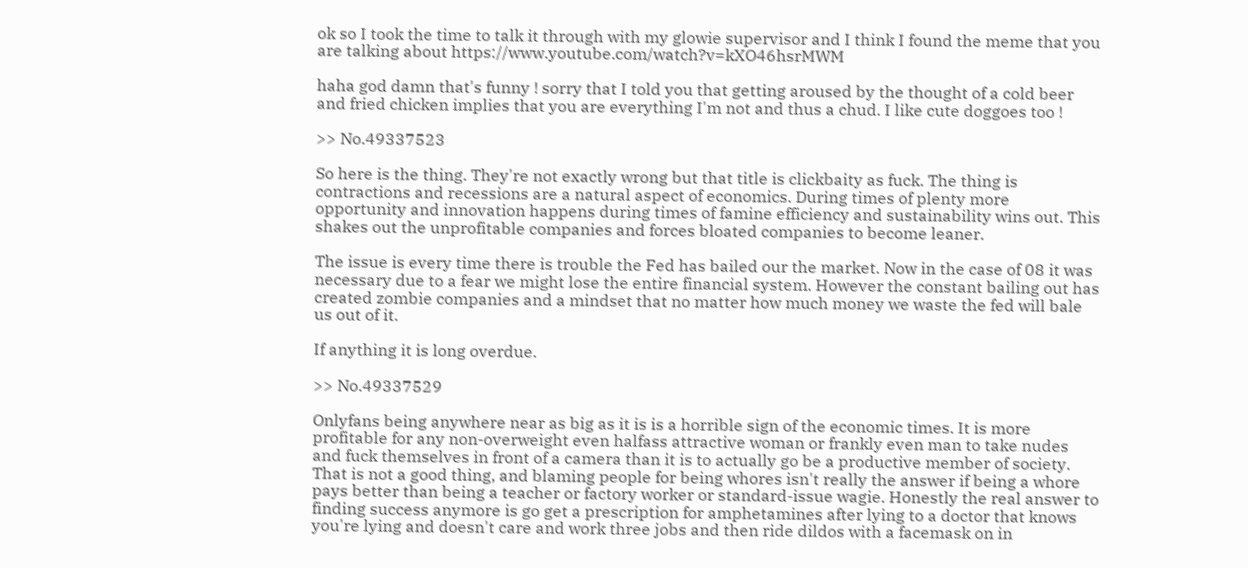ok so I took the time to talk it through with my glowie supervisor and I think I found the meme that you are talking about https://www.youtube.com/watch?v=kXO46hsrMWM

haha god damn that's funny ! sorry that I told you that getting aroused by the thought of a cold beer and fried chicken implies that you are everything I'm not and thus a chud. I like cute doggoes too !

>> No.49337523

So here is the thing. They're not exactly wrong but that title is clickbaity as fuck. The thing is contractions and recessions are a natural aspect of economics. During times of plenty more opportunity and innovation happens during times of famine efficiency and sustainability wins out. This shakes out the unprofitable companies and forces bloated companies to become leaner.

The issue is every time there is trouble the Fed has bailed our the market. Now in the case of 08 it was necessary due to a fear we might lose the entire financial system. However the constant bailing out has created zombie companies and a mindset that no matter how much money we waste the fed will bale us out of it.

If anything it is long overdue.

>> No.49337529

Onlyfans being anywhere near as big as it is is a horrible sign of the economic times. It is more profitable for any non-overweight even halfass attractive woman or frankly even man to take nudes and fuck themselves in front of a camera than it is to actually go be a productive member of society. That is not a good thing, and blaming people for being whores isn't really the answer if being a whore pays better than being a teacher or factory worker or standard-issue wagie. Honestly the real answer to finding success anymore is go get a prescription for amphetamines after lying to a doctor that knows you're lying and doesn't care and work three jobs and then ride dildos with a facemask on in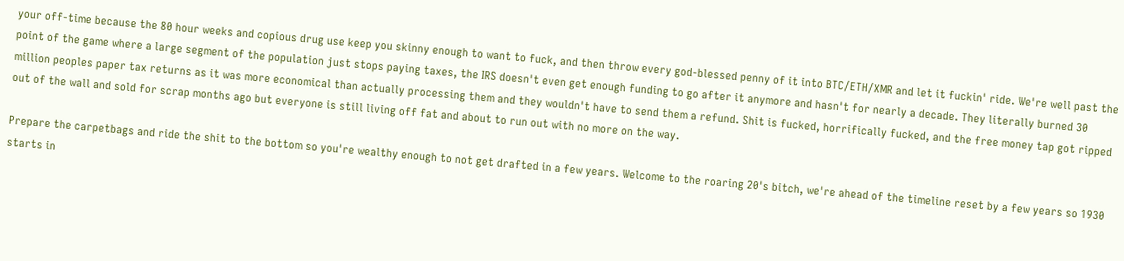your off-time because the 80 hour weeks and copious drug use keep you skinny enough to want to fuck, and then throw every god-blessed penny of it into BTC/ETH/XMR and let it fuckin' ride. We're well past the point of the game where a large segment of the population just stops paying taxes, the IRS doesn't even get enough funding to go after it anymore and hasn't for nearly a decade. They literally burned 30 million peoples paper tax returns as it was more economical than actually processing them and they wouldn't have to send them a refund. Shit is fucked, horrifically fucked, and the free money tap got ripped out of the wall and sold for scrap months ago but everyone is still living off fat and about to run out with no more on the way.

Prepare the carpetbags and ride the shit to the bottom so you're wealthy enough to not get drafted in a few years. Welcome to the roaring 20's bitch, we're ahead of the timeline reset by a few years so 1930 starts in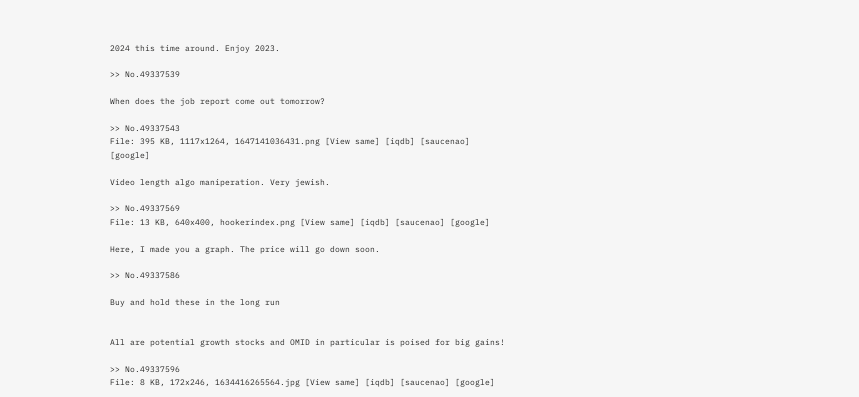2024 this time around. Enjoy 2023.

>> No.49337539

When does the job report come out tomorrow?

>> No.49337543
File: 395 KB, 1117x1264, 1647141036431.png [View same] [iqdb] [saucenao] [google]

Video length algo maniperation. Very jewish.

>> No.49337569
File: 13 KB, 640x400, hookerindex.png [View same] [iqdb] [saucenao] [google]

Here, I made you a graph. The price will go down soon.

>> No.49337586

Buy and hold these in the long run


All are potential growth stocks and OMID in particular is poised for big gains!

>> No.49337596
File: 8 KB, 172x246, 1634416265564.jpg [View same] [iqdb] [saucenao] [google]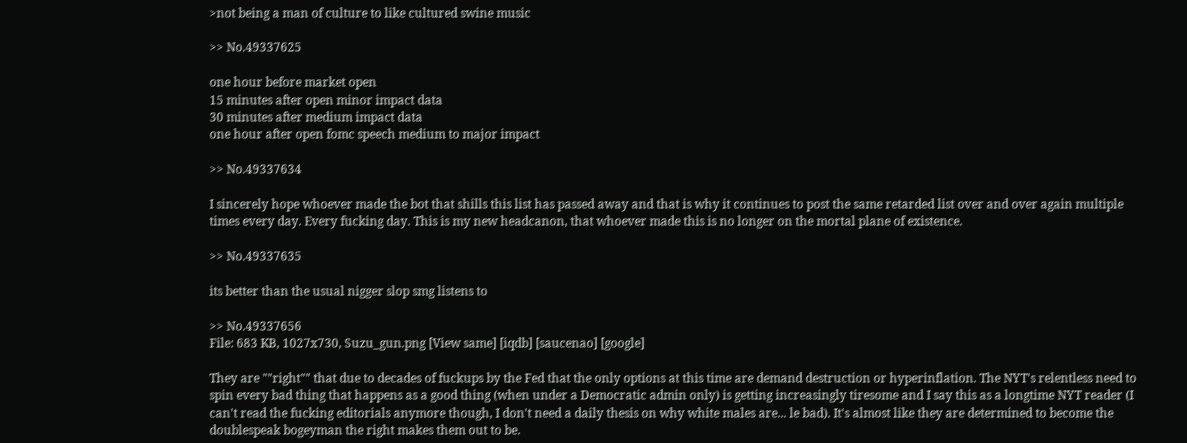>not being a man of culture to like cultured swine music

>> No.49337625

one hour before market open
15 minutes after open minor impact data
30 minutes after medium impact data
one hour after open fomc speech medium to major impact

>> No.49337634

I sincerely hope whoever made the bot that shills this list has passed away and that is why it continues to post the same retarded list over and over again multiple times every day. Every fucking day. This is my new headcanon, that whoever made this is no longer on the mortal plane of existence.

>> No.49337635

its better than the usual nigger slop smg listens to

>> No.49337656
File: 683 KB, 1027x730, Suzu_gun.png [View same] [iqdb] [saucenao] [google]

They are ""right"" that due to decades of fuckups by the Fed that the only options at this time are demand destruction or hyperinflation. The NYT's relentless need to spin every bad thing that happens as a good thing (when under a Democratic admin only) is getting increasingly tiresome and I say this as a longtime NYT reader (I can't read the fucking editorials anymore though, I don't need a daily thesis on why white males are... le bad). It's almost like they are determined to become the doublespeak bogeyman the right makes them out to be.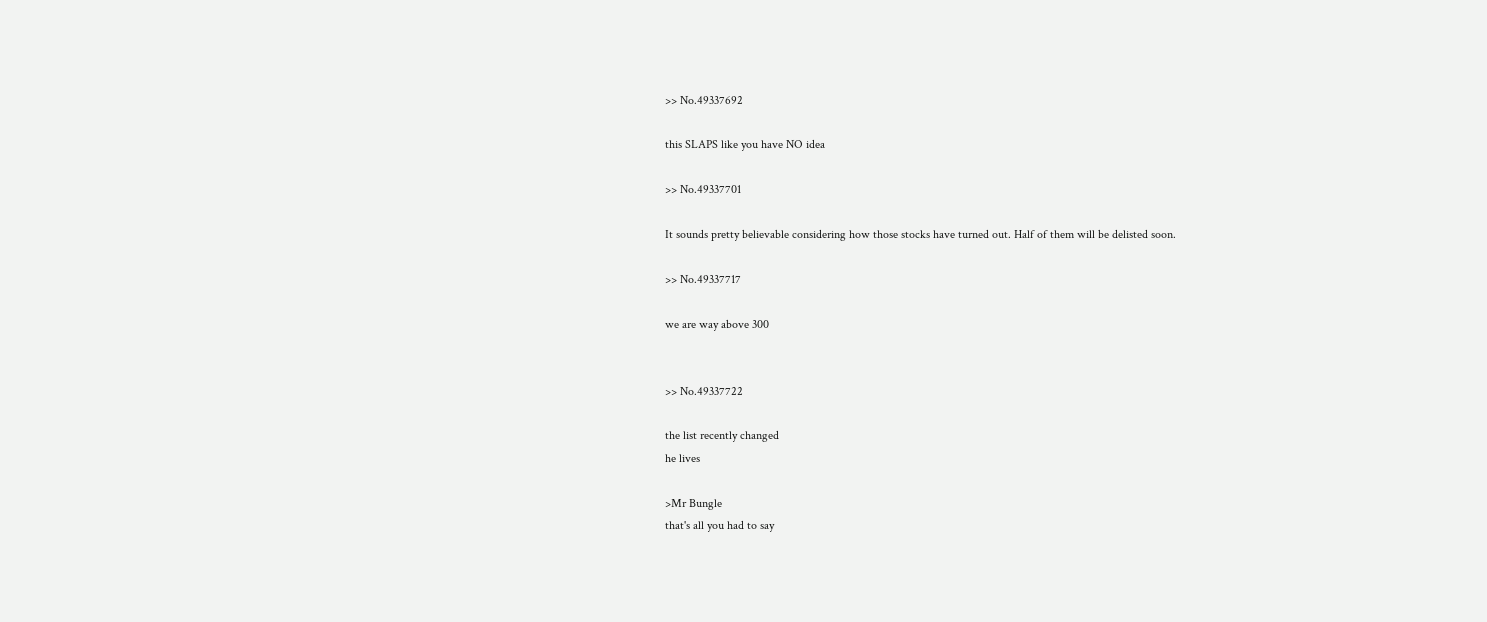>> No.49337692

this SLAPS like you have NO idea

>> No.49337701

It sounds pretty believable considering how those stocks have turned out. Half of them will be delisted soon.

>> No.49337717

we are way above 300


>> No.49337722

the list recently changed
he lives

>Mr Bungle
that's all you had to say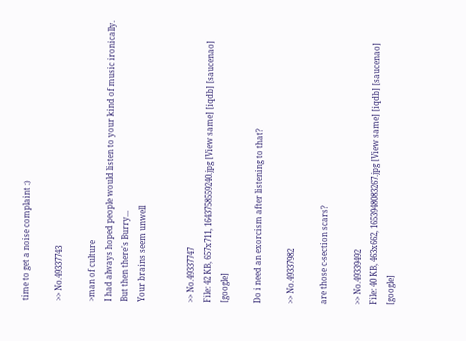time to get a noise complaint :)

>> No.49337743

>man of culture
I had always hoped people would listen to your kind of music ironically. But then there's Burry...
Your brains seem unwell


>> No.49337747
File: 42 KB, 657x711, 1643758559240.jpg [View same] [iqdb] [saucenao] [google]

Do i need an exorcism after listening to that?

>> No.49337982

are those c-section scars?

>> No.49339492
File: 40 KB, 463x662, 1653948083267.jpg [View same] [iqdb] [saucenao] [google]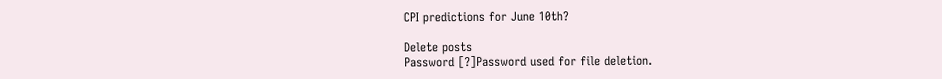CPI predictions for June 10th?

Delete posts
Password [?]Password used for file deletion.